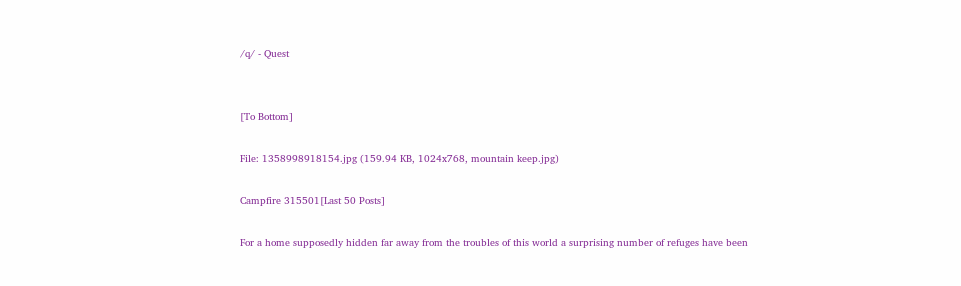/q/ - Quest


[To Bottom]

File: 1358998918154.jpg (159.94 KB, 1024x768, mountain keep.jpg)

Campfire 315501[Last 50 Posts]

For a home supposedly hidden far away from the troubles of this world a surprising number of refuges have been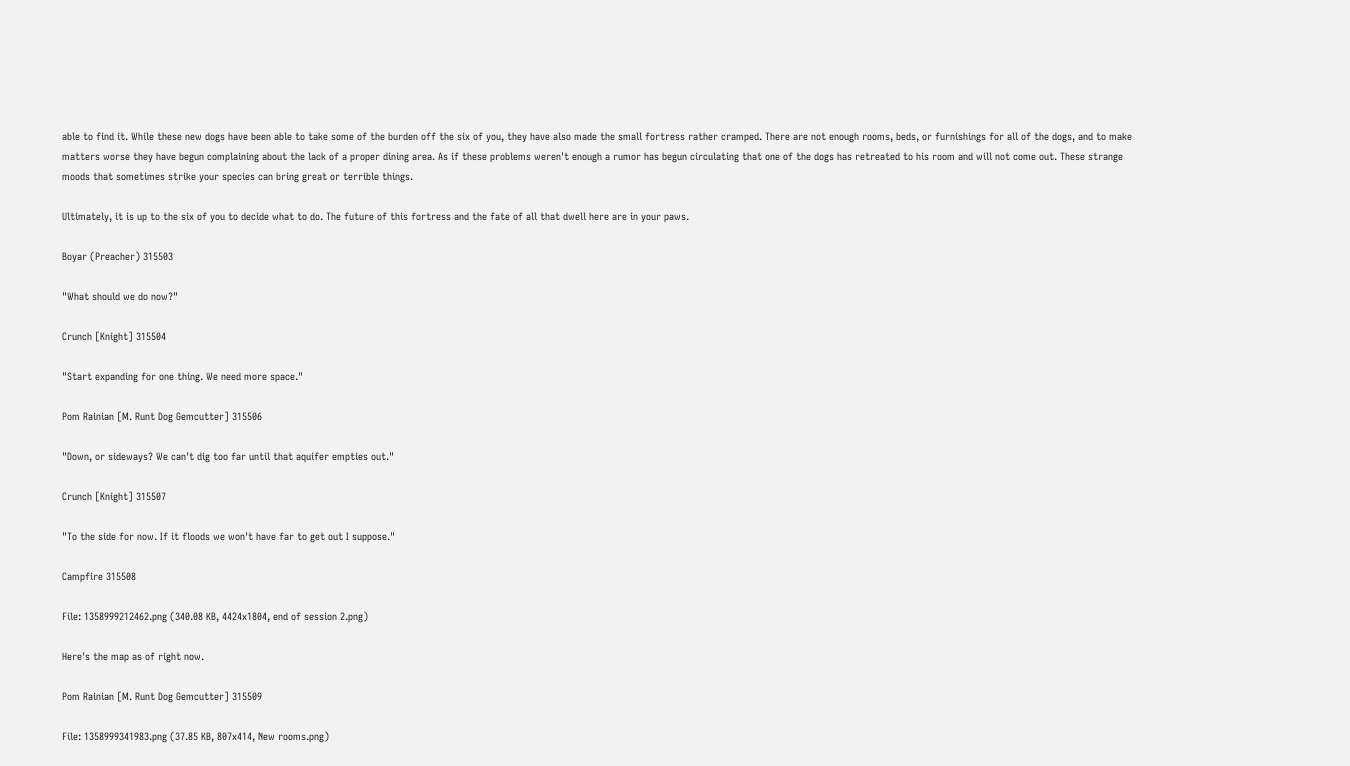able to find it. While these new dogs have been able to take some of the burden off the six of you, they have also made the small fortress rather cramped. There are not enough rooms, beds, or furnishings for all of the dogs, and to make matters worse they have begun complaining about the lack of a proper dining area. As if these problems weren't enough a rumor has begun circulating that one of the dogs has retreated to his room and will not come out. These strange moods that sometimes strike your species can bring great or terrible things.

Ultimately, it is up to the six of you to decide what to do. The future of this fortress and the fate of all that dwell here are in your paws.

Boyar (Preacher) 315503

"What should we do now?"

Crunch [Knight] 315504

"Start expanding for one thing. We need more space."

Pom Rainian [M. Runt Dog Gemcutter] 315506

"Down, or sideways? We can't dig too far until that aquifer empties out."

Crunch [Knight] 315507

"To the side for now. If it floods we won't have far to get out I suppose."

Campfire 315508

File: 1358999212462.png (340.08 KB, 4424x1804, end of session 2.png)

Here's the map as of right now.

Pom Rainian [M. Runt Dog Gemcutter] 315509

File: 1358999341983.png (37.85 KB, 807x414, New rooms.png)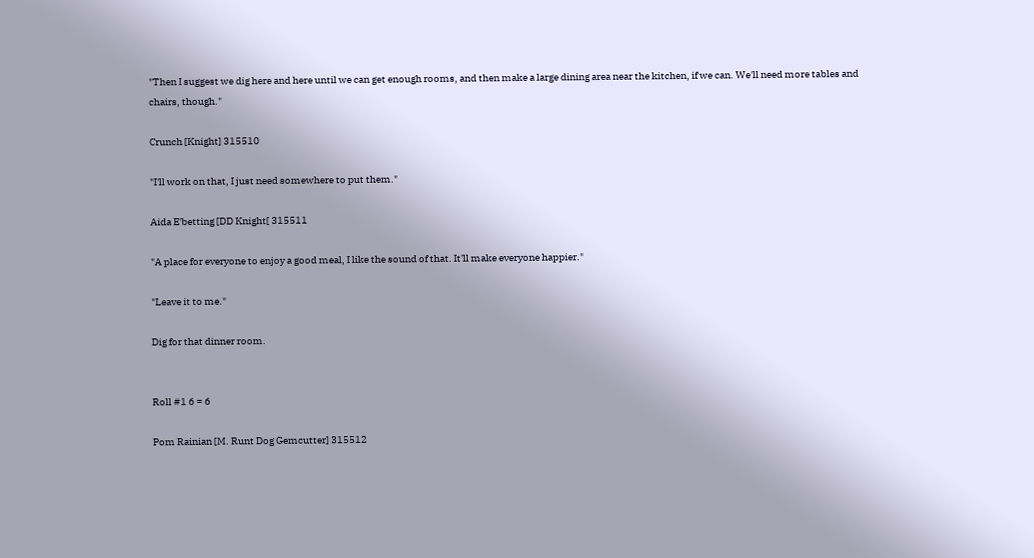"Then I suggest we dig here and here until we can get enough rooms, and then make a large dining area near the kitchen, if we can. We'll need more tables and chairs, though."

Crunch [Knight] 315510

"I'll work on that, I just need somewhere to put them."

Aida E'betting [DD Knight[ 315511

"A place for everyone to enjoy a good meal, I like the sound of that. It'll make everyone happier."

"Leave it to me."

Dig for that dinner room.


Roll #1 6 = 6

Pom Rainian [M. Runt Dog Gemcutter] 315512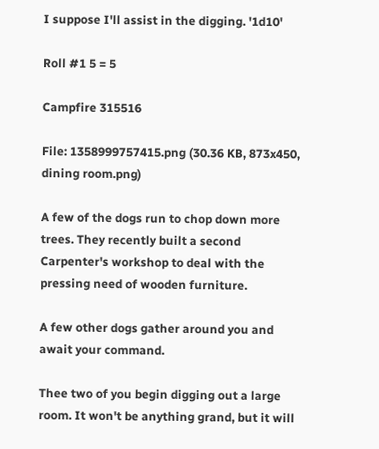I suppose I'll assist in the digging. '1d10'

Roll #1 5 = 5

Campfire 315516

File: 1358999757415.png (30.36 KB, 873x450, dining room.png)

A few of the dogs run to chop down more trees. They recently built a second Carpenter's workshop to deal with the pressing need of wooden furniture.

A few other dogs gather around you and await your command.

Thee two of you begin digging out a large room. It won't be anything grand, but it will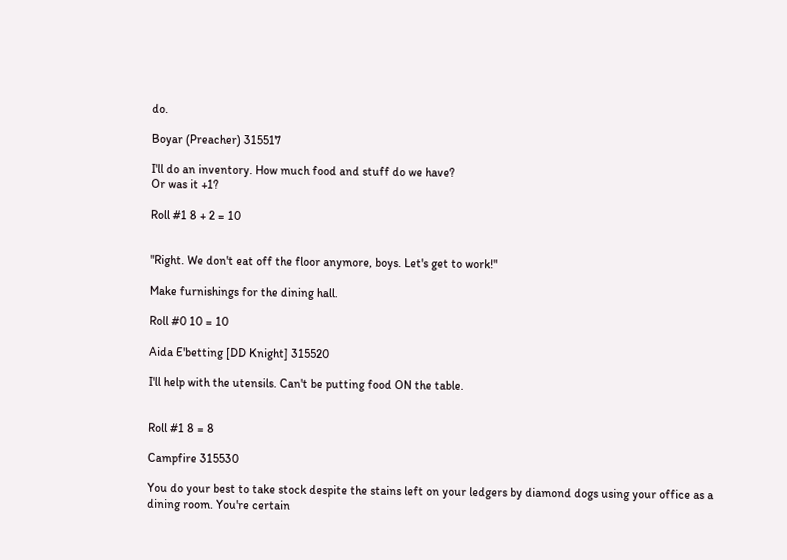do.

Boyar (Preacher) 315517

I'll do an inventory. How much food and stuff do we have?
Or was it +1?

Roll #1 8 + 2 = 10


"Right. We don't eat off the floor anymore, boys. Let's get to work!"

Make furnishings for the dining hall.

Roll #0 10 = 10

Aida E'betting [DD Knight] 315520

I'll help with the utensils. Can't be putting food ON the table.


Roll #1 8 = 8

Campfire 315530

You do your best to take stock despite the stains left on your ledgers by diamond dogs using your office as a dining room. You're certain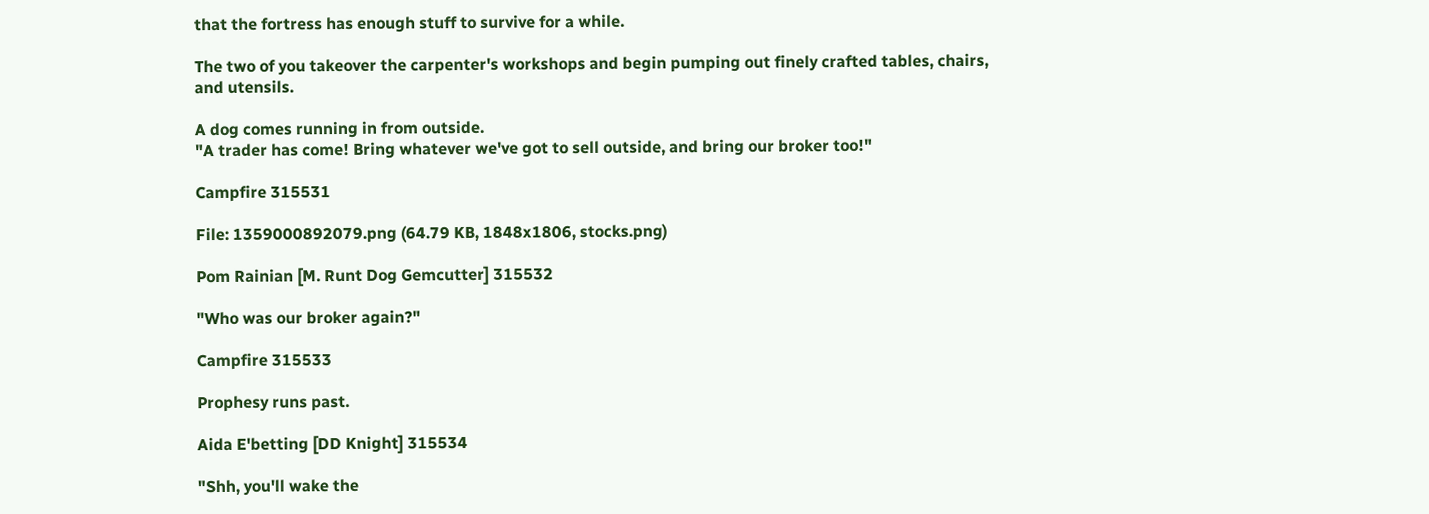that the fortress has enough stuff to survive for a while.

The two of you takeover the carpenter's workshops and begin pumping out finely crafted tables, chairs, and utensils.

A dog comes running in from outside.
"A trader has come! Bring whatever we've got to sell outside, and bring our broker too!"

Campfire 315531

File: 1359000892079.png (64.79 KB, 1848x1806, stocks.png)

Pom Rainian [M. Runt Dog Gemcutter] 315532

"Who was our broker again?"

Campfire 315533

Prophesy runs past.

Aida E'betting [DD Knight] 315534

"Shh, you'll wake the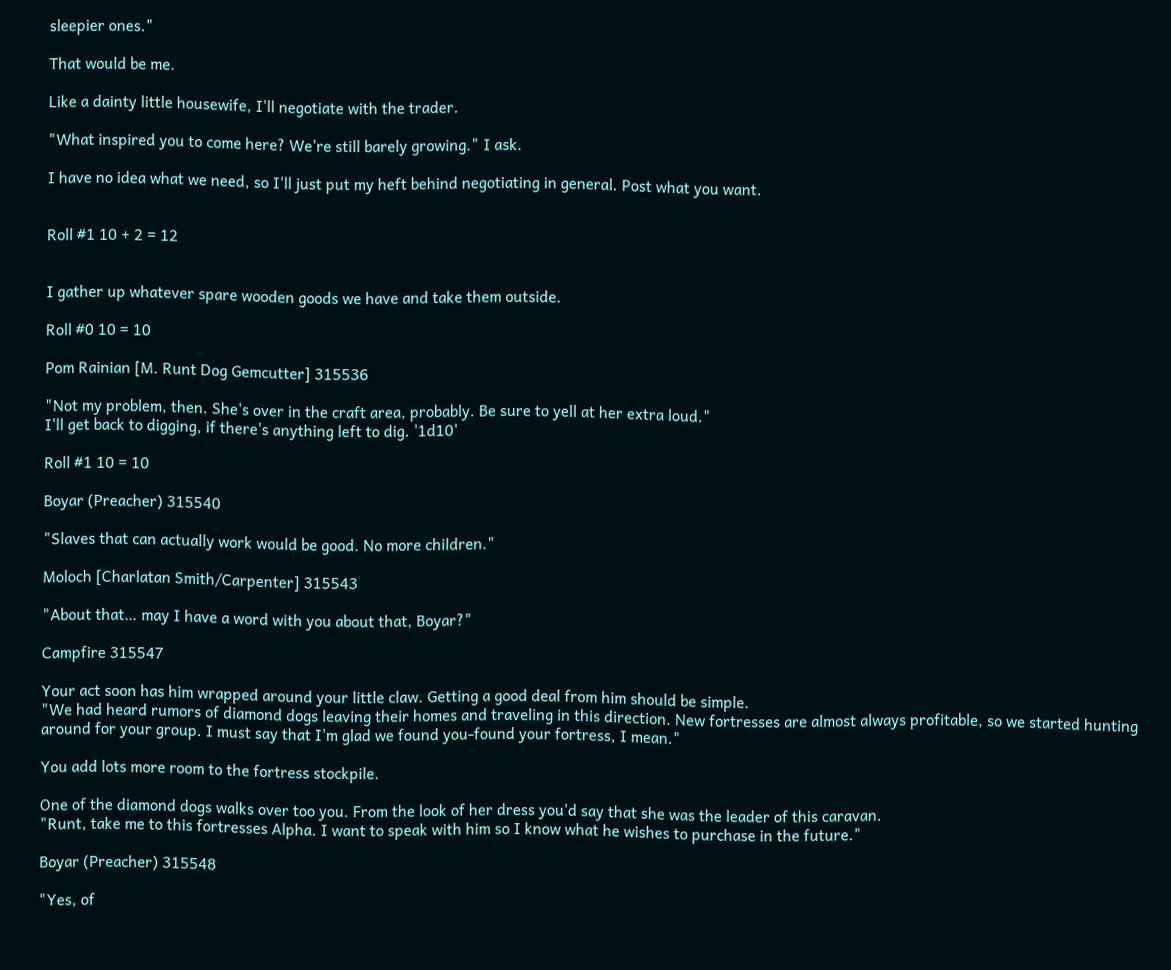sleepier ones."

That would be me.

Like a dainty little housewife, I'll negotiate with the trader.

"What inspired you to come here? We're still barely growing." I ask.

I have no idea what we need, so I'll just put my heft behind negotiating in general. Post what you want.


Roll #1 10 + 2 = 12


I gather up whatever spare wooden goods we have and take them outside.

Roll #0 10 = 10

Pom Rainian [M. Runt Dog Gemcutter] 315536

"Not my problem, then. She's over in the craft area, probably. Be sure to yell at her extra loud."
I'll get back to digging, if there's anything left to dig. '1d10'

Roll #1 10 = 10

Boyar (Preacher) 315540

"Slaves that can actually work would be good. No more children."

Moloch [Charlatan Smith/Carpenter] 315543

"About that… may I have a word with you about that, Boyar?"

Campfire 315547

Your act soon has him wrapped around your little claw. Getting a good deal from him should be simple.
"We had heard rumors of diamond dogs leaving their homes and traveling in this direction. New fortresses are almost always profitable, so we started hunting around for your group. I must say that I'm glad we found you-found your fortress, I mean."

You add lots more room to the fortress stockpile.

One of the diamond dogs walks over too you. From the look of her dress you'd say that she was the leader of this caravan.
"Runt, take me to this fortresses Alpha. I want to speak with him so I know what he wishes to purchase in the future."

Boyar (Preacher) 315548

"Yes, of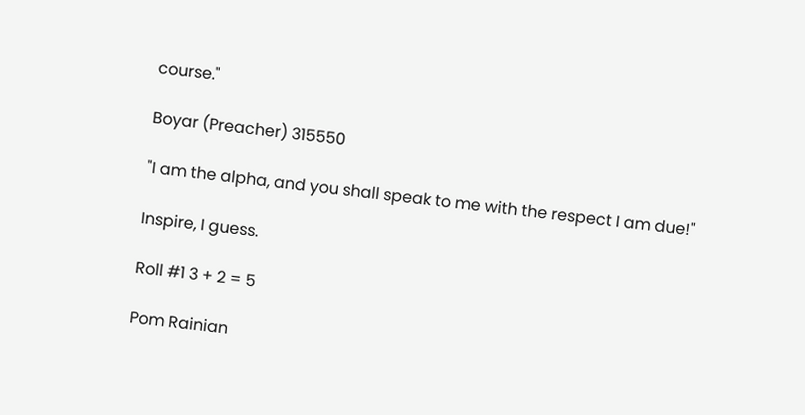course."

Boyar (Preacher) 315550

"I am the alpha, and you shall speak to me with the respect I am due!"

Inspire, I guess.

Roll #1 3 + 2 = 5

Pom Rainian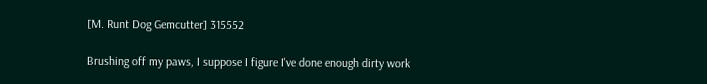[M. Runt Dog Gemcutter] 315552

Brushing off my paws, I suppose I figure I've done enough dirty work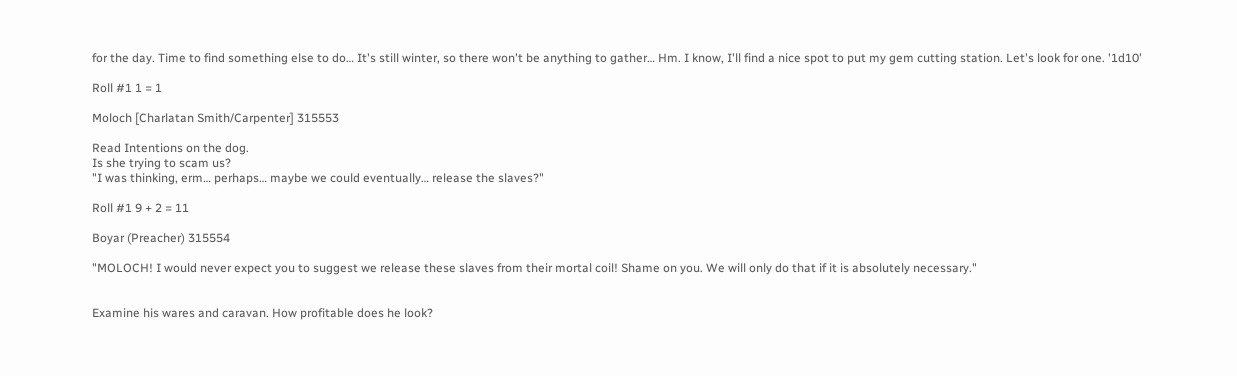for the day. Time to find something else to do… It's still winter, so there won't be anything to gather… Hm. I know, I'll find a nice spot to put my gem cutting station. Let's look for one. '1d10'

Roll #1 1 = 1

Moloch [Charlatan Smith/Carpenter] 315553

Read Intentions on the dog.
Is she trying to scam us?
"I was thinking, erm… perhaps… maybe we could eventually… release the slaves?"

Roll #1 9 + 2 = 11

Boyar (Preacher) 315554

"MOLOCH! I would never expect you to suggest we release these slaves from their mortal coil! Shame on you. We will only do that if it is absolutely necessary."


Examine his wares and caravan. How profitable does he look?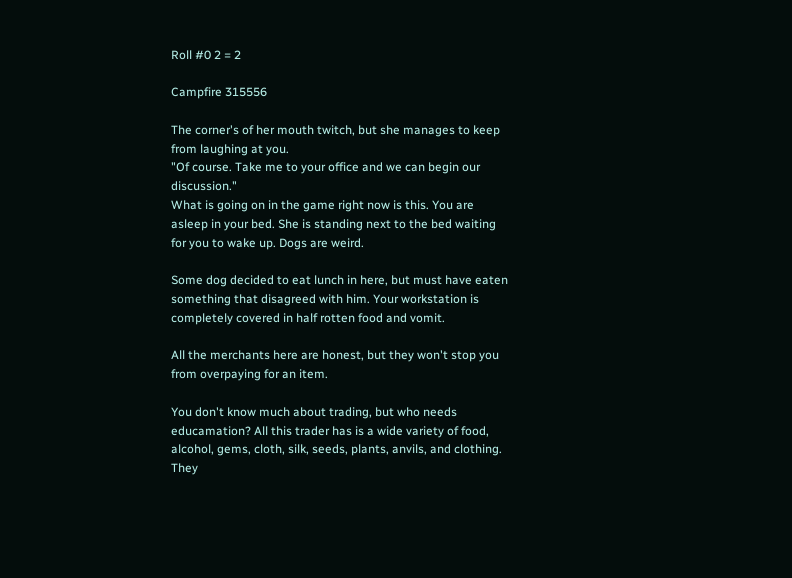Roll #0 2 = 2

Campfire 315556

The corner's of her mouth twitch, but she manages to keep from laughing at you.
"Of course. Take me to your office and we can begin our discussion."
What is going on in the game right now is this. You are asleep in your bed. She is standing next to the bed waiting for you to wake up. Dogs are weird.

Some dog decided to eat lunch in here, but must have eaten something that disagreed with him. Your workstation is completely covered in half rotten food and vomit.

All the merchants here are honest, but they won't stop you from overpaying for an item.

You don't know much about trading, but who needs educamation? All this trader has is a wide variety of food, alcohol, gems, cloth, silk, seeds, plants, anvils, and clothing. They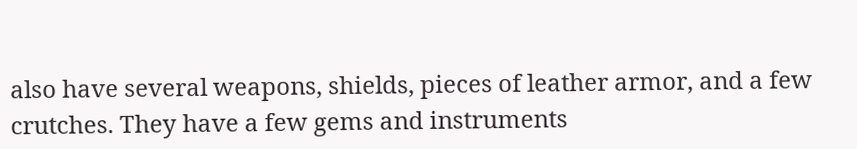also have several weapons, shields, pieces of leather armor, and a few crutches. They have a few gems and instruments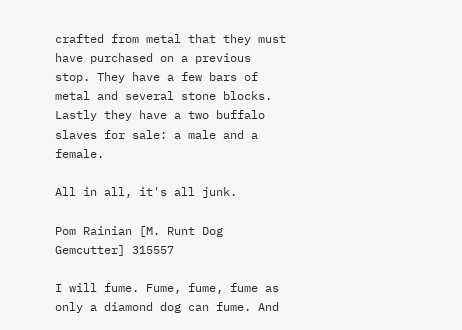crafted from metal that they must have purchased on a previous stop. They have a few bars of metal and several stone blocks. Lastly they have a two buffalo slaves for sale: a male and a female.

All in all, it's all junk.

Pom Rainian [M. Runt Dog Gemcutter] 315557

I will fume. Fume, fume, fume as only a diamond dog can fume. And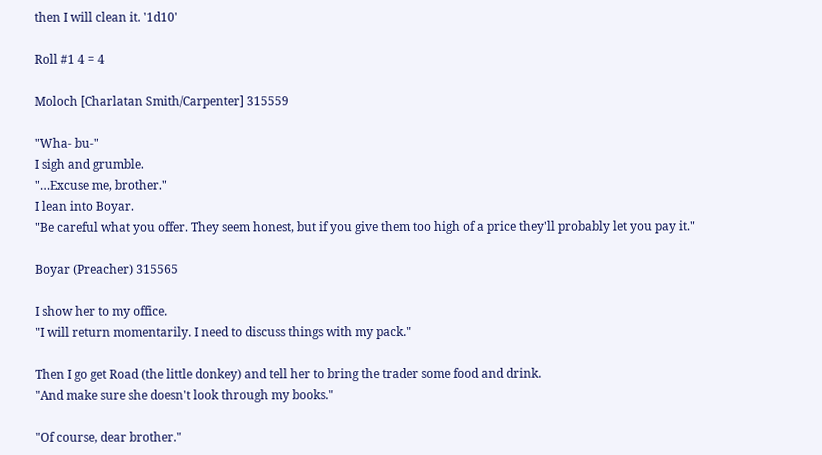then I will clean it. '1d10'

Roll #1 4 = 4

Moloch [Charlatan Smith/Carpenter] 315559

"Wha- bu-"
I sigh and grumble.
"…Excuse me, brother."
I lean into Boyar.
"Be careful what you offer. They seem honest, but if you give them too high of a price they'll probably let you pay it."

Boyar (Preacher) 315565

I show her to my office.
"I will return momentarily. I need to discuss things with my pack."

Then I go get Road (the little donkey) and tell her to bring the trader some food and drink.
"And make sure she doesn't look through my books."

"Of course, dear brother."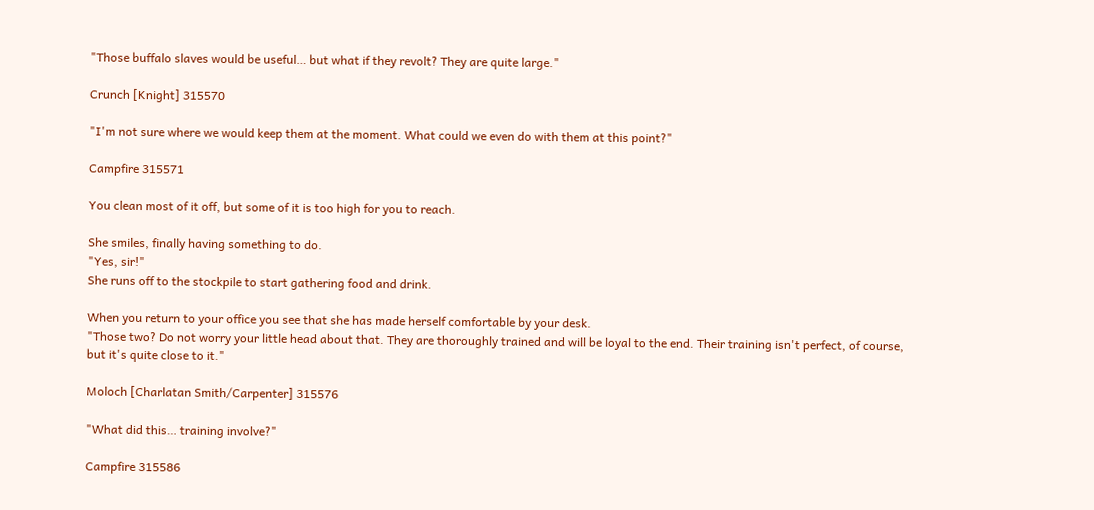"Those buffalo slaves would be useful… but what if they revolt? They are quite large."

Crunch [Knight] 315570

"I'm not sure where we would keep them at the moment. What could we even do with them at this point?"

Campfire 315571

You clean most of it off, but some of it is too high for you to reach.

She smiles, finally having something to do.
"Yes, sir!"
She runs off to the stockpile to start gathering food and drink.

When you return to your office you see that she has made herself comfortable by your desk.
"Those two? Do not worry your little head about that. They are thoroughly trained and will be loyal to the end. Their training isn't perfect, of course, but it's quite close to it."

Moloch [Charlatan Smith/Carpenter] 315576

"What did this… training involve?"

Campfire 315586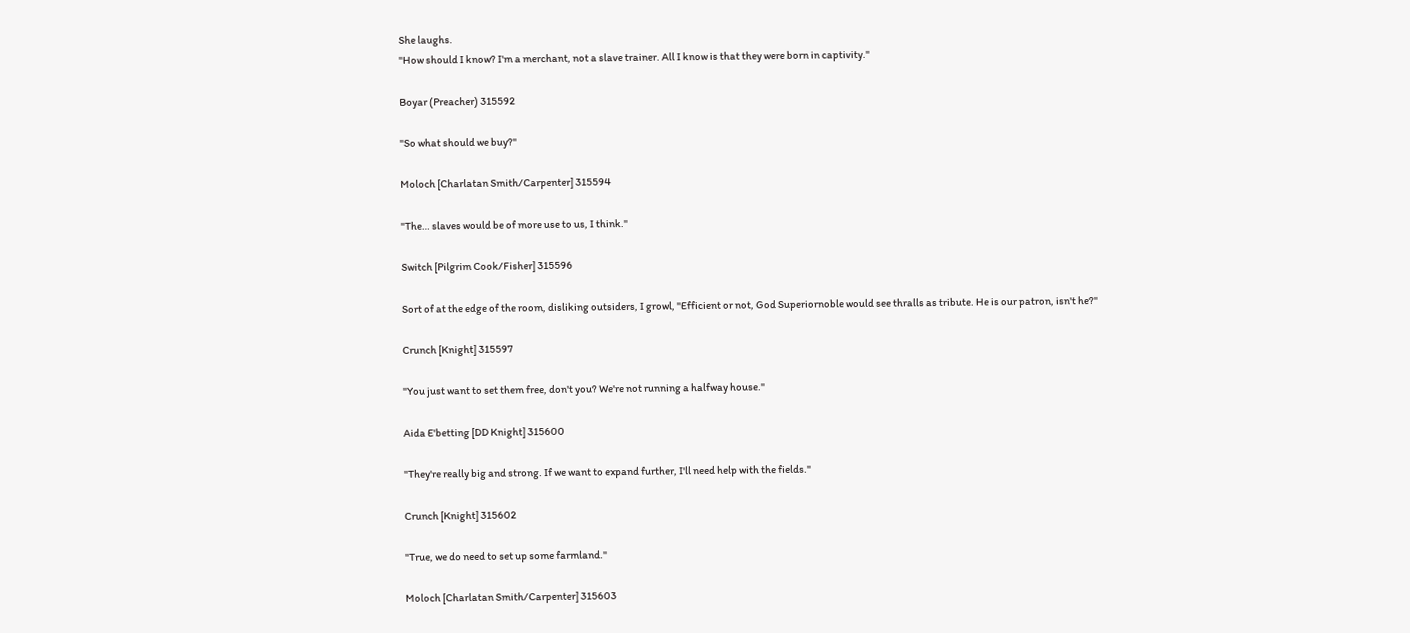She laughs.
"How should I know? I'm a merchant, not a slave trainer. All I know is that they were born in captivity."

Boyar (Preacher) 315592

"So what should we buy?"

Moloch [Charlatan Smith/Carpenter] 315594

"The… slaves would be of more use to us, I think."

Switch [Pilgrim Cook/Fisher] 315596

Sort of at the edge of the room, disliking outsiders, I growl, "Efficient or not, God Superiornoble would see thralls as tribute. He is our patron, isn't he?"

Crunch [Knight] 315597

"You just want to set them free, don't you? We're not running a halfway house."

Aida E'betting [DD Knight] 315600

"They're really big and strong. If we want to expand further, I'll need help with the fields."

Crunch [Knight] 315602

"True, we do need to set up some farmland."

Moloch [Charlatan Smith/Carpenter] 315603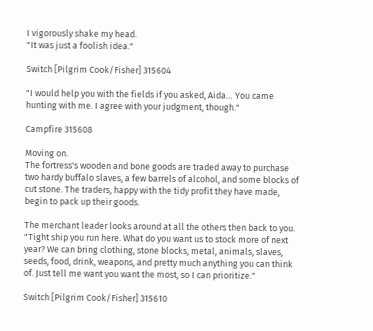I vigorously shake my head.
"It was just a foolish idea."

Switch [Pilgrim Cook/Fisher] 315604

"I would help you with the fields if you asked, Aida… You came hunting with me. I agree with your judgment, though."

Campfire 315608

Moving on.
The fortress's wooden and bone goods are traded away to purchase two hardy buffalo slaves, a few barrels of alcohol, and some blocks of cut stone. The traders, happy with the tidy profit they have made, begin to pack up their goods.

The merchant leader looks around at all the others then back to you.
"Tight ship you run here. What do you want us to stock more of next year? We can bring clothing, stone blocks, metal, animals, slaves, seeds, food, drink, weapons, and pretty much anything you can think of. Just tell me want you want the most, so I can prioritize."

Switch [Pilgrim Cook/Fisher] 315610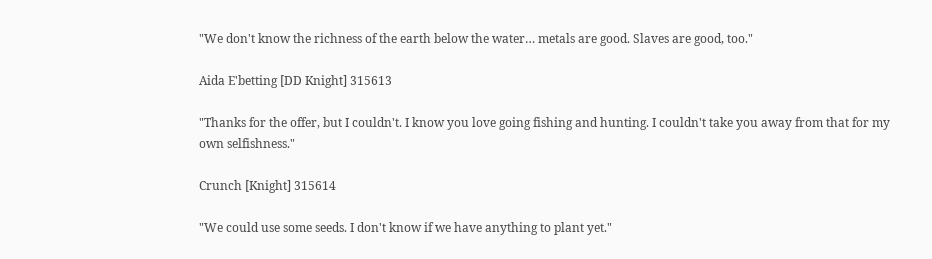"We don't know the richness of the earth below the water… metals are good. Slaves are good, too."

Aida E'betting [DD Knight] 315613

"Thanks for the offer, but I couldn't. I know you love going fishing and hunting. I couldn't take you away from that for my own selfishness."

Crunch [Knight] 315614

"We could use some seeds. I don't know if we have anything to plant yet."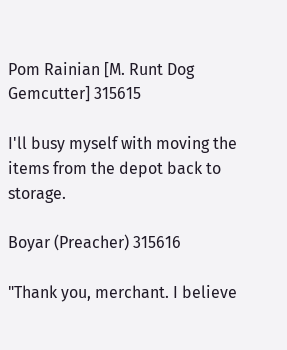Pom Rainian [M. Runt Dog Gemcutter] 315615

I'll busy myself with moving the items from the depot back to storage.

Boyar (Preacher) 315616

"Thank you, merchant. I believe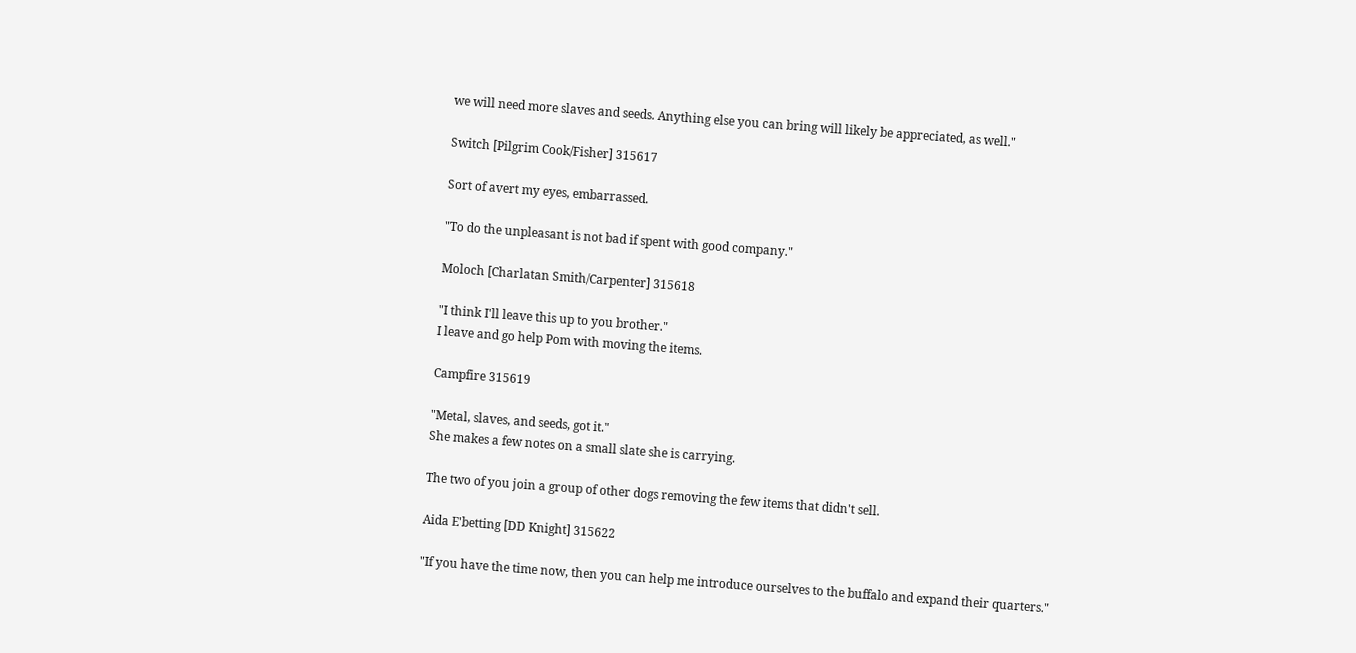we will need more slaves and seeds. Anything else you can bring will likely be appreciated, as well."

Switch [Pilgrim Cook/Fisher] 315617

Sort of avert my eyes, embarrassed.

"To do the unpleasant is not bad if spent with good company."

Moloch [Charlatan Smith/Carpenter] 315618

"I think I'll leave this up to you brother."
I leave and go help Pom with moving the items.

Campfire 315619

"Metal, slaves, and seeds, got it."
She makes a few notes on a small slate she is carrying.

The two of you join a group of other dogs removing the few items that didn't sell.

Aida E'betting [DD Knight] 315622

"If you have the time now, then you can help me introduce ourselves to the buffalo and expand their quarters."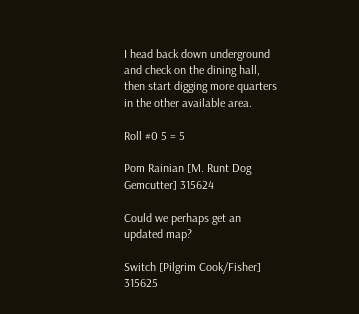I head back down underground and check on the dining hall, then start digging more quarters in the other available area.

Roll #0 5 = 5

Pom Rainian [M. Runt Dog Gemcutter] 315624

Could we perhaps get an updated map?

Switch [Pilgrim Cook/Fisher] 315625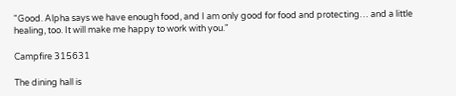"Good. Alpha says we have enough food, and I am only good for food and protecting… and a little healing, too. It will make me happy to work with you."

Campfire 315631

The dining hall is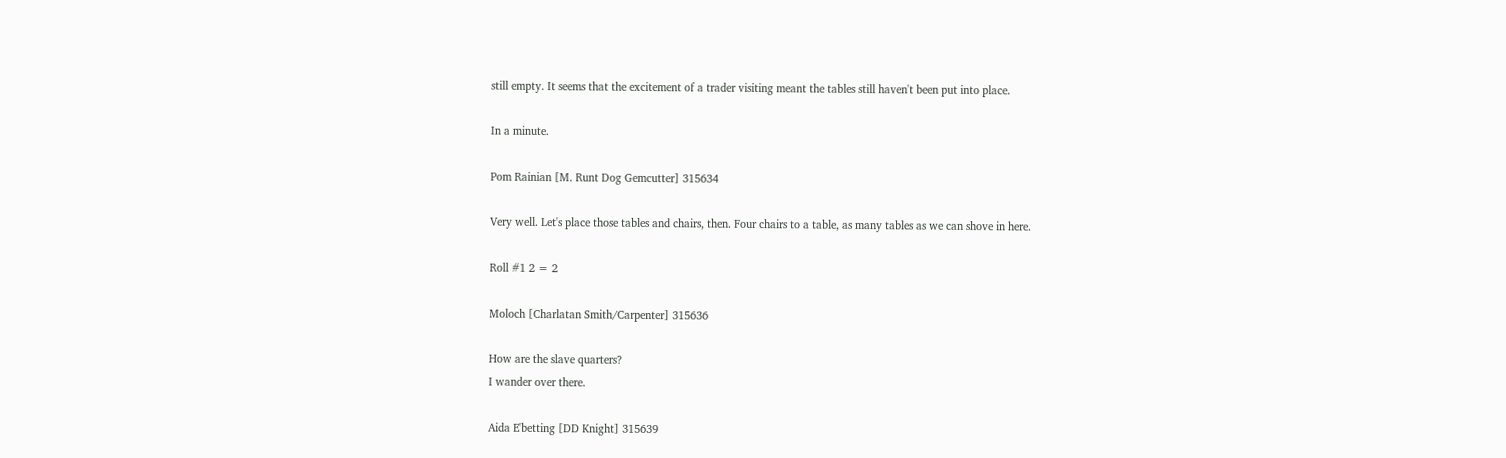still empty. It seems that the excitement of a trader visiting meant the tables still haven't been put into place.

In a minute.

Pom Rainian [M. Runt Dog Gemcutter] 315634

Very well. Let's place those tables and chairs, then. Four chairs to a table, as many tables as we can shove in here.

Roll #1 2 = 2

Moloch [Charlatan Smith/Carpenter] 315636

How are the slave quarters?
I wander over there.

Aida E'betting [DD Knight] 315639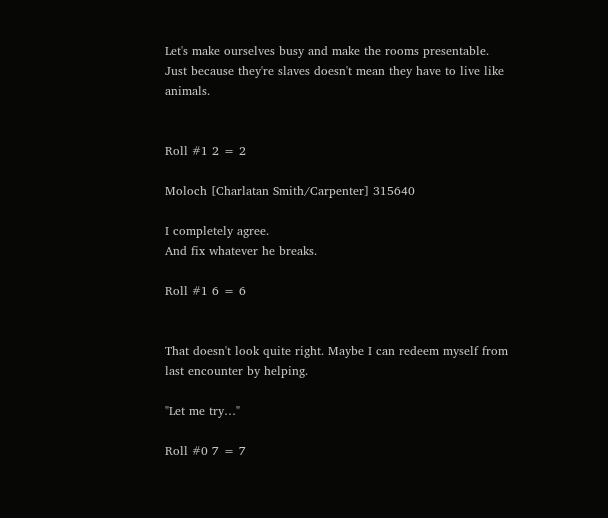Let's make ourselves busy and make the rooms presentable. Just because they're slaves doesn't mean they have to live like animals.


Roll #1 2 = 2

Moloch [Charlatan Smith/Carpenter] 315640

I completely agree.
And fix whatever he breaks.

Roll #1 6 = 6


That doesn't look quite right. Maybe I can redeem myself from last encounter by helping.

"Let me try…"

Roll #0 7 = 7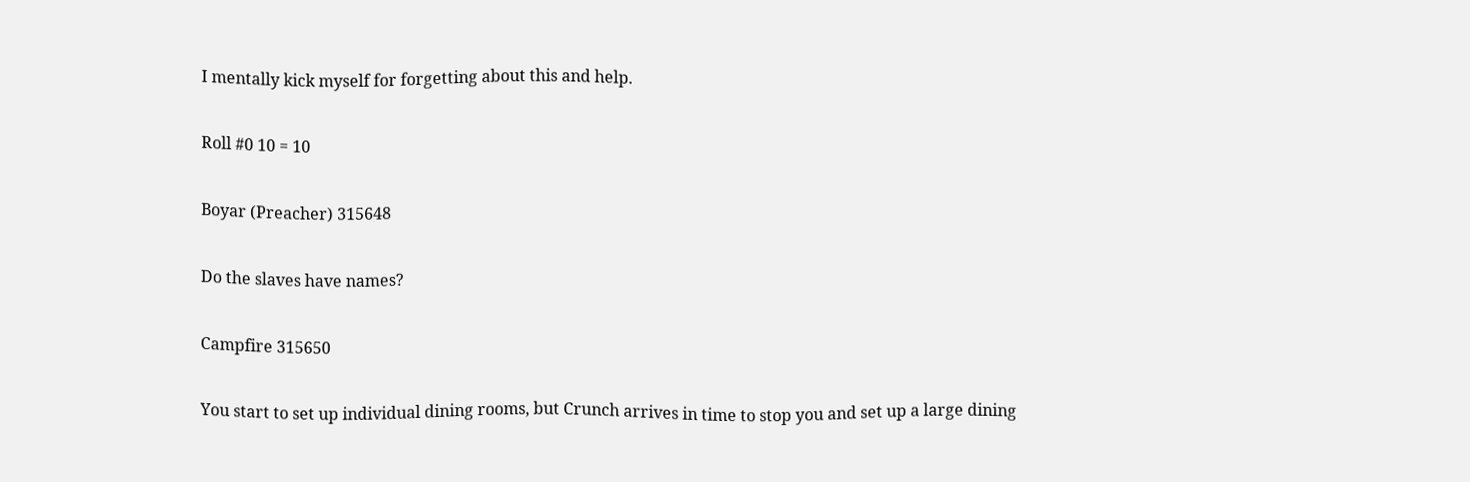I mentally kick myself for forgetting about this and help.

Roll #0 10 = 10

Boyar (Preacher) 315648

Do the slaves have names?

Campfire 315650

You start to set up individual dining rooms, but Crunch arrives in time to stop you and set up a large dining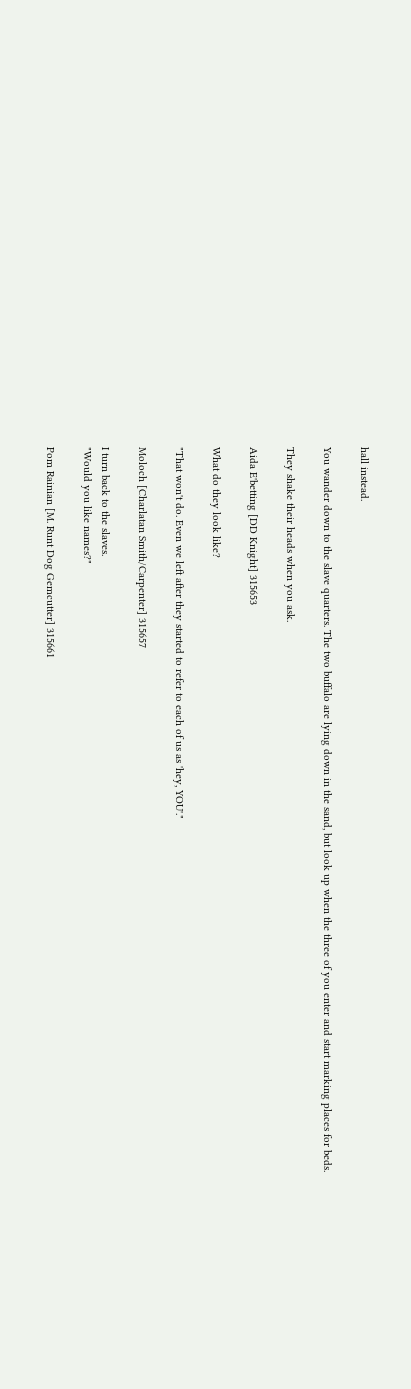hall instead.

You wander down to the slave quarters. The two buffalo are lying down in the sand, but look up when the three of you enter and start marking places for beds.

They shake their heads when you ask.

Aida E'betting [DD Knight] 315653

What do they look like?

"That won't do. Even we left after they started to refer to each of us as 'hey, YOU'."

Moloch [Charlatan Smith/Carpenter] 315657

I turn back to the slaves.
"Would you like names?"

Pom Rainian [M. Runt Dog Gemcutter] 315661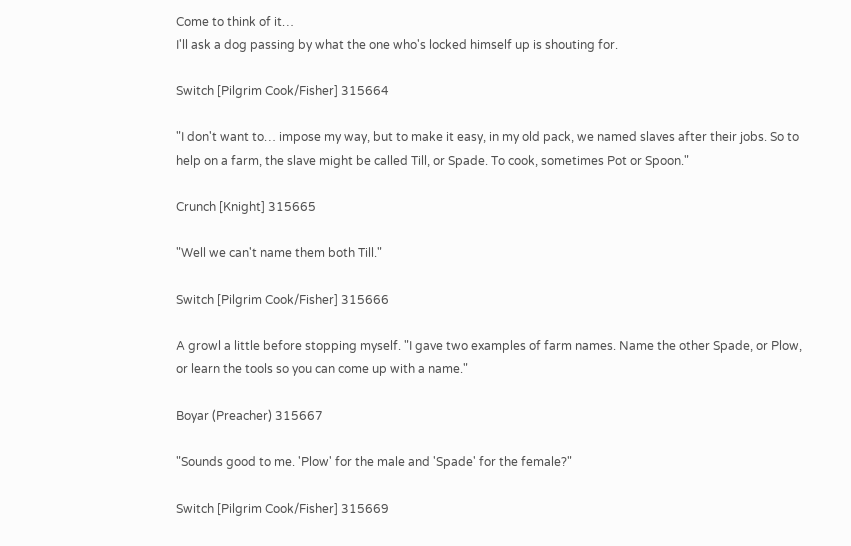Come to think of it…
I'll ask a dog passing by what the one who's locked himself up is shouting for.

Switch [Pilgrim Cook/Fisher] 315664

"I don't want to… impose my way, but to make it easy, in my old pack, we named slaves after their jobs. So to help on a farm, the slave might be called Till, or Spade. To cook, sometimes Pot or Spoon."

Crunch [Knight] 315665

"Well we can't name them both Till."

Switch [Pilgrim Cook/Fisher] 315666

A growl a little before stopping myself. "I gave two examples of farm names. Name the other Spade, or Plow, or learn the tools so you can come up with a name."

Boyar (Preacher) 315667

"Sounds good to me. 'Plow' for the male and 'Spade' for the female?"

Switch [Pilgrim Cook/Fisher] 315669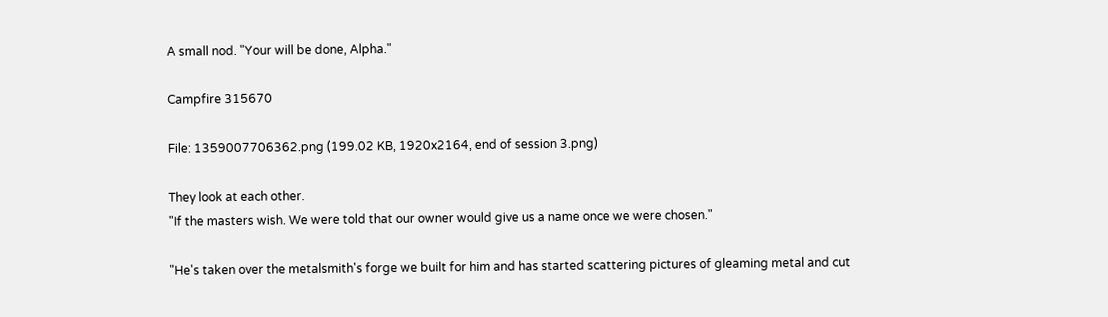A small nod. "Your will be done, Alpha."

Campfire 315670

File: 1359007706362.png (199.02 KB, 1920x2164, end of session 3.png)

They look at each other.
"If the masters wish. We were told that our owner would give us a name once we were chosen."

"He's taken over the metalsmith's forge we built for him and has started scattering pictures of gleaming metal and cut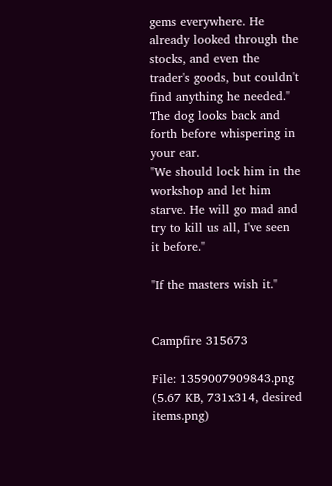gems everywhere. He already looked through the stocks, and even the trader's goods, but couldn't find anything he needed."
The dog looks back and forth before whispering in your ear.
"We should lock him in the workshop and let him starve. He will go mad and try to kill us all, I've seen it before."

"If the masters wish it."


Campfire 315673

File: 1359007909843.png (5.67 KB, 731x314, desired items.png)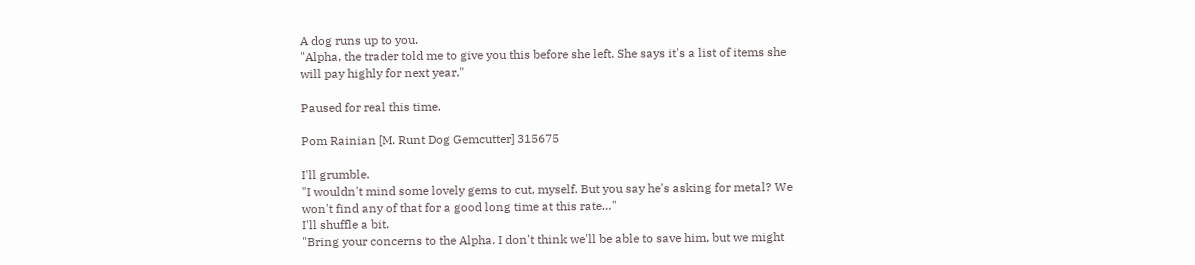A dog runs up to you.
"Alpha, the trader told me to give you this before she left. She says it's a list of items she will pay highly for next year."

Paused for real this time.

Pom Rainian [M. Runt Dog Gemcutter] 315675

I'll grumble.
"I wouldn't mind some lovely gems to cut, myself. But you say he's asking for metal? We won't find any of that for a good long time at this rate…"
I'll shuffle a bit.
"Bring your concerns to the Alpha. I don't think we'll be able to save him, but we might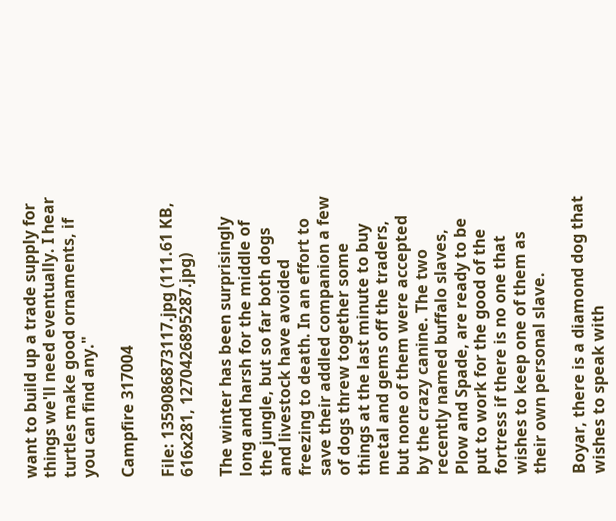want to build up a trade supply for things we'll need eventually. I hear turtles make good ornaments, if you can find any."

Campfire 317004

File: 1359086873117.jpg (111.61 KB, 616x281, 1270426895287.jpg)

The winter has been surprisingly long and harsh for the middle of the jungle, but so far both dogs and livestock have avoided freezing to death. In an effort to save their addled companion a few of dogs threw together some things at the last minute to buy metal and gems off the traders, but none of them were accepted by the crazy canine. The two recently named buffalo slaves, Plow and Spade, are ready to be put to work for the good of the fortress if there is no one that wishes to keep one of them as their own personal slave.

Boyar, there is a diamond dog that wishes to speak with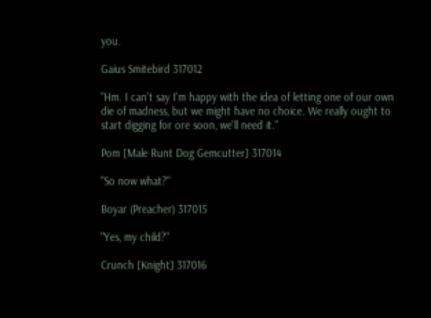you.

Gaius Smitebird 317012

"Hm. I can't say I'm happy with the idea of letting one of our own die of madness, but we might have no choice. We really ought to start digging for ore soon, we'll need it."

Pom [Male Runt Dog Gemcutter] 317014

"So now what?"

Boyar (Preacher) 317015

"Yes, my child?"

Crunch [Knight] 317016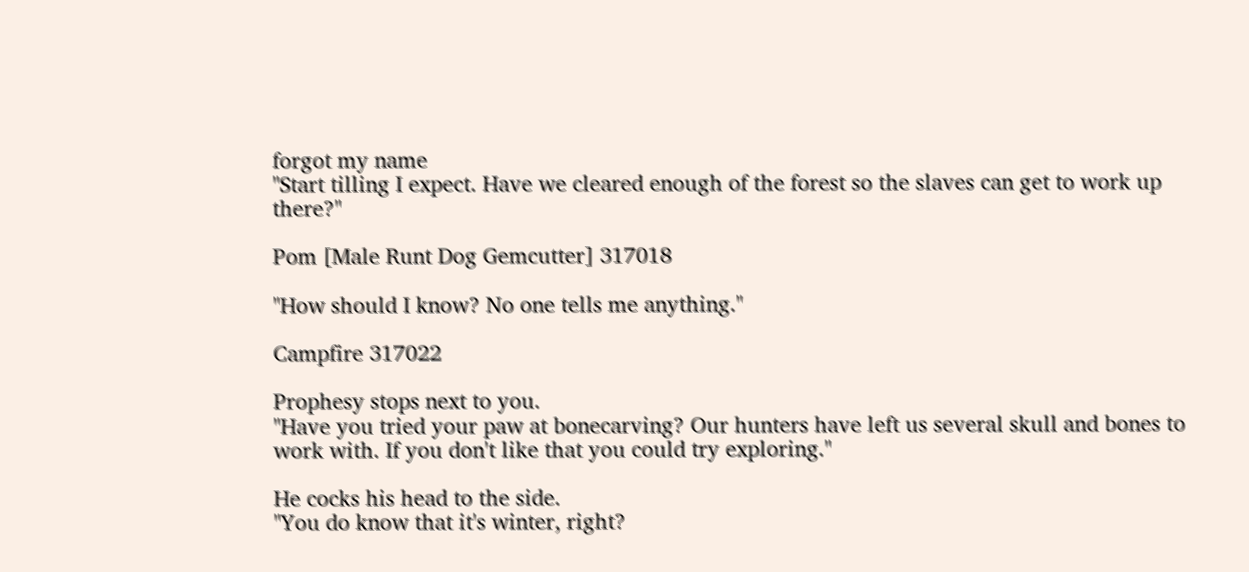forgot my name
"Start tilling I expect. Have we cleared enough of the forest so the slaves can get to work up there?"

Pom [Male Runt Dog Gemcutter] 317018

"How should I know? No one tells me anything."

Campfire 317022

Prophesy stops next to you.
"Have you tried your paw at bonecarving? Our hunters have left us several skull and bones to work with. If you don't like that you could try exploring."

He cocks his head to the side.
"You do know that it's winter, right?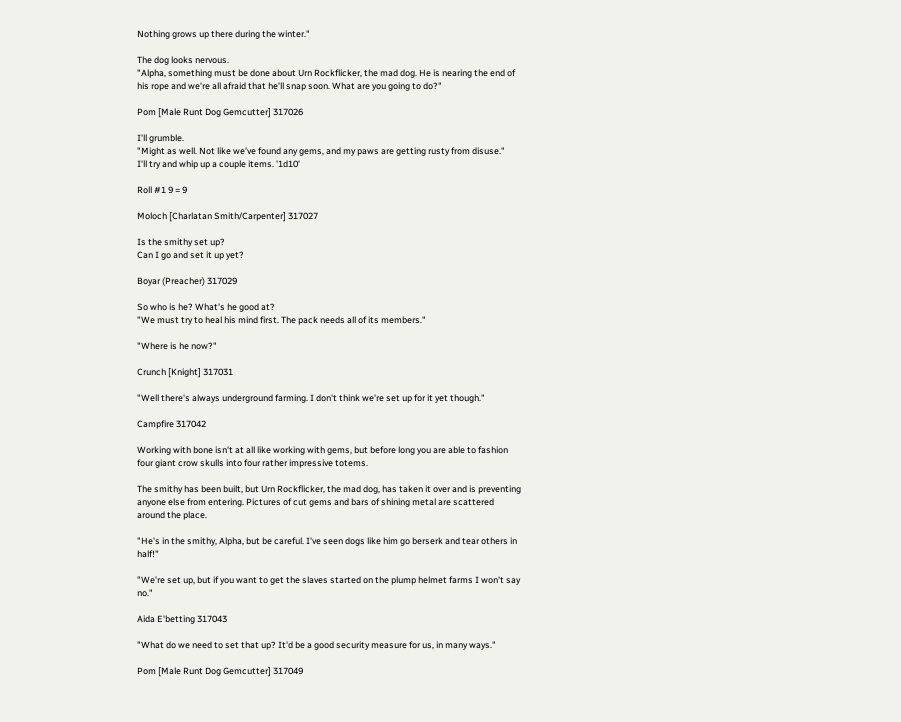Nothing grows up there during the winter."

The dog looks nervous.
"Alpha, something must be done about Urn Rockflicker, the mad dog. He is nearing the end of his rope and we're all afraid that he'll snap soon. What are you going to do?"

Pom [Male Runt Dog Gemcutter] 317026

I'll grumble.
"Might as well. Not like we've found any gems, and my paws are getting rusty from disuse."
I'll try and whip up a couple items. '1d10'

Roll #1 9 = 9

Moloch [Charlatan Smith/Carpenter] 317027

Is the smithy set up?
Can I go and set it up yet?

Boyar (Preacher) 317029

So who is he? What's he good at?
"We must try to heal his mind first. The pack needs all of its members."

"Where is he now?"

Crunch [Knight] 317031

"Well there's always underground farming. I don't think we're set up for it yet though."

Campfire 317042

Working with bone isn't at all like working with gems, but before long you are able to fashion four giant crow skulls into four rather impressive totems.

The smithy has been built, but Urn Rockflicker, the mad dog, has taken it over and is preventing anyone else from entering. Pictures of cut gems and bars of shining metal are scattered around the place.

"He's in the smithy, Alpha, but be careful. I've seen dogs like him go berserk and tear others in half!"

"We're set up, but if you want to get the slaves started on the plump helmet farms I won't say no."

Aida E'betting 317043

"What do we need to set that up? It'd be a good security measure for us, in many ways."

Pom [Male Runt Dog Gemcutter] 317049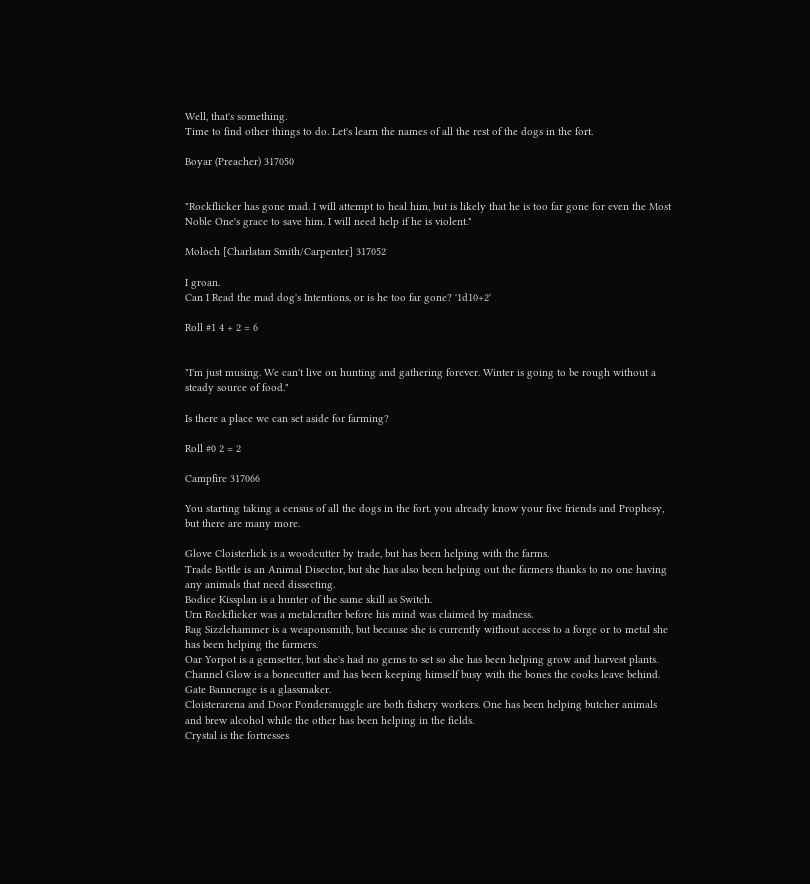Well, that's something.
Time to find other things to do. Let's learn the names of all the rest of the dogs in the fort.

Boyar (Preacher) 317050


"Rockflicker has gone mad. I will attempt to heal him, but is likely that he is too far gone for even the Most Noble One's grace to save him. I will need help if he is violent."

Moloch [Charlatan Smith/Carpenter] 317052

I groan.
Can I Read the mad dog's Intentions, or is he too far gone? '1d10+2'

Roll #1 4 + 2 = 6


"I'm just musing. We can't live on hunting and gathering forever. Winter is going to be rough without a steady source of food."

Is there a place we can set aside for farming?

Roll #0 2 = 2

Campfire 317066

You starting taking a census of all the dogs in the fort. you already know your five friends and Prophesy, but there are many more.

Glove Cloisterlick is a woodcutter by trade, but has been helping with the farms.
Trade Bottle is an Animal Disector, but she has also been helping out the farmers thanks to no one having any animals that need dissecting.
Bodice Kissplan is a hunter of the same skill as Switch.
Urn Rockflicker was a metalcrafter before his mind was claimed by madness.
Rag Sizzlehammer is a weaponsmith, but because she is currently without access to a forge or to metal she has been helping the farmers.
Oar Yorpot is a gemsetter, but she's had no gems to set so she has been helping grow and harvest plants.
Channel Glow is a bonecutter and has been keeping himself busy with the bones the cooks leave behind.
Gate Bannerage is a glassmaker.
Cloisterarena and Door Pondersnuggle are both fishery workers. One has been helping butcher animals and brew alcohol while the other has been helping in the fields.
Crystal is the fortresses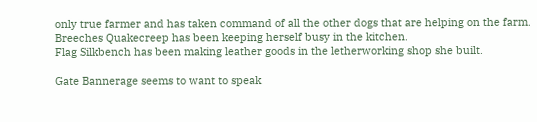only true farmer and has taken command of all the other dogs that are helping on the farm.
Breeches Quakecreep has been keeping herself busy in the kitchen.
Flag Silkbench has been making leather goods in the letherworking shop she built.

Gate Bannerage seems to want to speak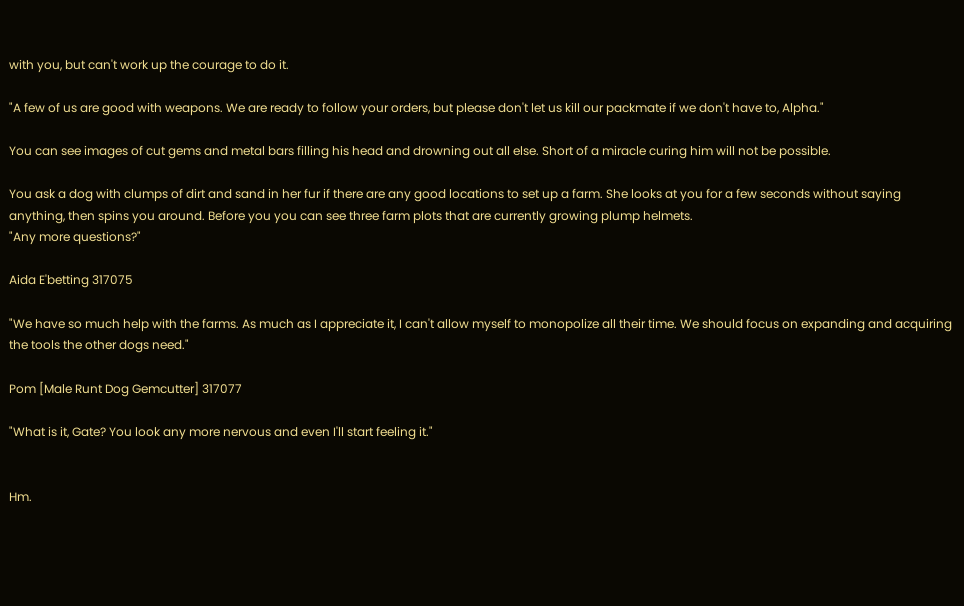with you, but can't work up the courage to do it.

"A few of us are good with weapons. We are ready to follow your orders, but please don't let us kill our packmate if we don't have to, Alpha."

You can see images of cut gems and metal bars filling his head and drowning out all else. Short of a miracle curing him will not be possible.

You ask a dog with clumps of dirt and sand in her fur if there are any good locations to set up a farm. She looks at you for a few seconds without saying anything, then spins you around. Before you you can see three farm plots that are currently growing plump helmets.
"Any more questions?"

Aida E'betting 317075

"We have so much help with the farms. As much as I appreciate it, I can't allow myself to monopolize all their time. We should focus on expanding and acquiring the tools the other dogs need."

Pom [Male Runt Dog Gemcutter] 317077

"What is it, Gate? You look any more nervous and even I'll start feeling it."


Hm.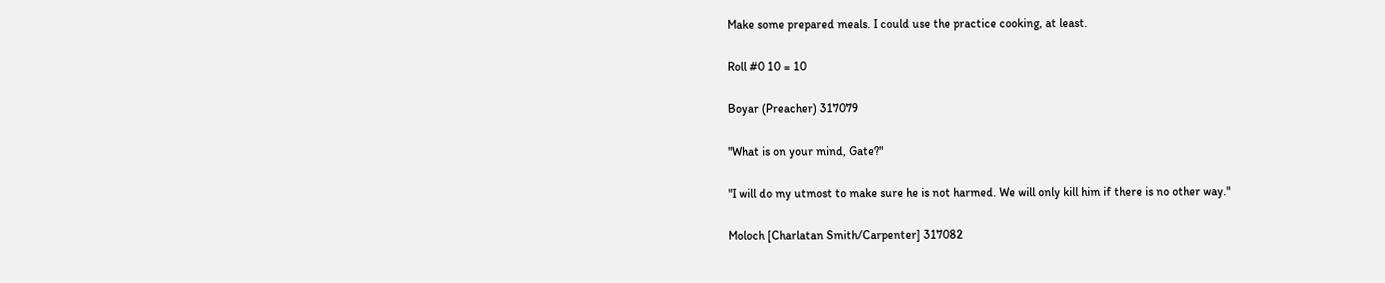Make some prepared meals. I could use the practice cooking, at least.

Roll #0 10 = 10

Boyar (Preacher) 317079

"What is on your mind, Gate?"

"I will do my utmost to make sure he is not harmed. We will only kill him if there is no other way."

Moloch [Charlatan Smith/Carpenter] 317082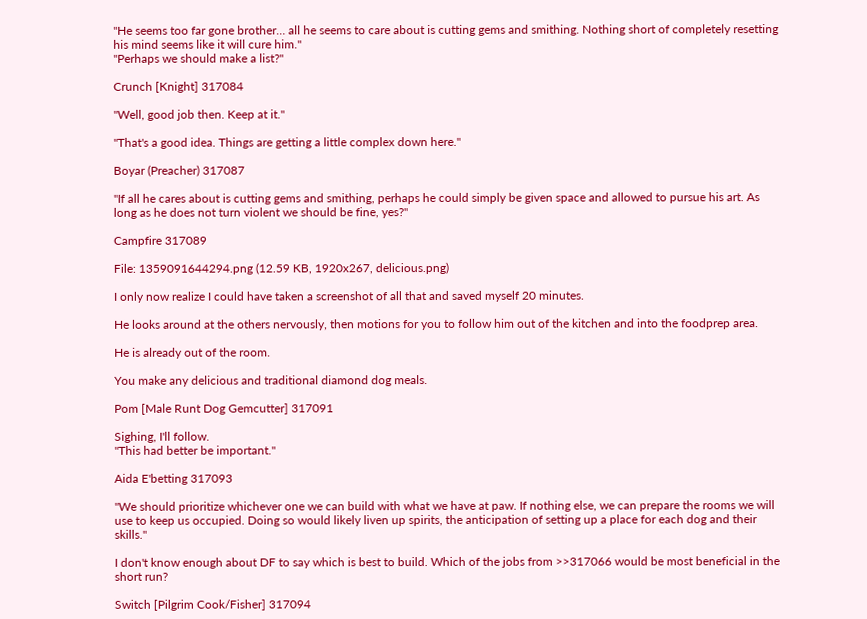"He seems too far gone brother… all he seems to care about is cutting gems and smithing. Nothing short of completely resetting his mind seems like it will cure him."
"Perhaps we should make a list?"

Crunch [Knight] 317084

"Well, good job then. Keep at it."

"That's a good idea. Things are getting a little complex down here."

Boyar (Preacher) 317087

"If all he cares about is cutting gems and smithing, perhaps he could simply be given space and allowed to pursue his art. As long as he does not turn violent we should be fine, yes?"

Campfire 317089

File: 1359091644294.png (12.59 KB, 1920x267, delicious.png)

I only now realize I could have taken a screenshot of all that and saved myself 20 minutes.

He looks around at the others nervously, then motions for you to follow him out of the kitchen and into the foodprep area.

He is already out of the room.

You make any delicious and traditional diamond dog meals.

Pom [Male Runt Dog Gemcutter] 317091

Sighing, I'll follow.
"This had better be important."

Aida E'betting 317093

"We should prioritize whichever one we can build with what we have at paw. If nothing else, we can prepare the rooms we will use to keep us occupied. Doing so would likely liven up spirits, the anticipation of setting up a place for each dog and their skills."

I don't know enough about DF to say which is best to build. Which of the jobs from >>317066 would be most beneficial in the short run?

Switch [Pilgrim Cook/Fisher] 317094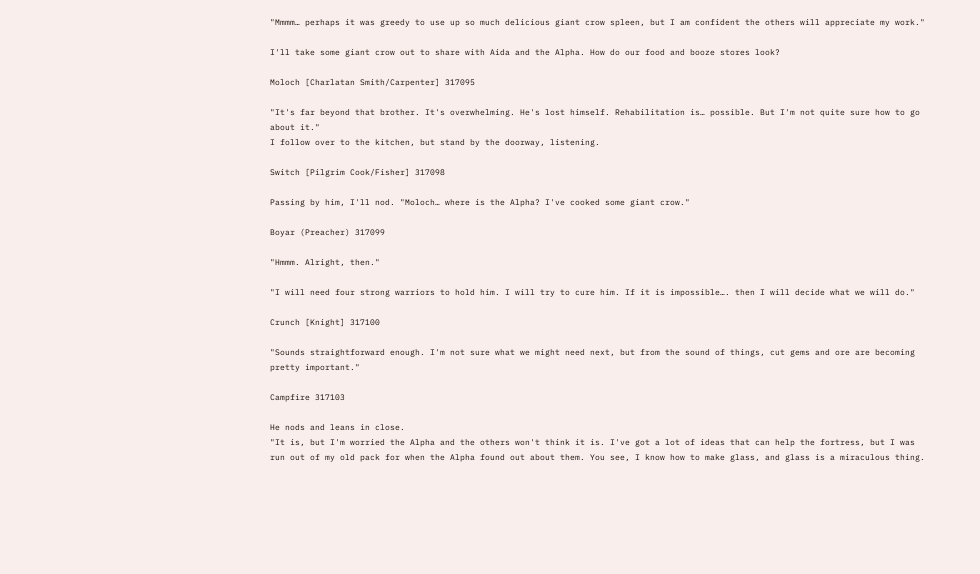"Mmmm… perhaps it was greedy to use up so much delicious giant crow spleen, but I am confident the others will appreciate my work."

I'll take some giant crow out to share with Aida and the Alpha. How do our food and booze stores look?

Moloch [Charlatan Smith/Carpenter] 317095

"It's far beyond that brother. It's overwhelming. He's lost himself. Rehabilitation is… possible. But I'm not quite sure how to go about it."
I follow over to the kitchen, but stand by the doorway, listening.

Switch [Pilgrim Cook/Fisher] 317098

Passing by him, I'll nod. "Moloch… where is the Alpha? I've cooked some giant crow."

Boyar (Preacher) 317099

"Hmmm. Alright, then."

"I will need four strong warriors to hold him. I will try to cure him. If it is impossible…. then I will decide what we will do."

Crunch [Knight] 317100

"Sounds straightforward enough. I'm not sure what we might need next, but from the sound of things, cut gems and ore are becoming pretty important."

Campfire 317103

He nods and leans in close.
"It is, but I'm worried the Alpha and the others won't think it is. I've got a lot of ideas that can help the fortress, but I was run out of my old pack for when the Alpha found out about them. You see, I know how to make glass, and glass is a miraculous thing.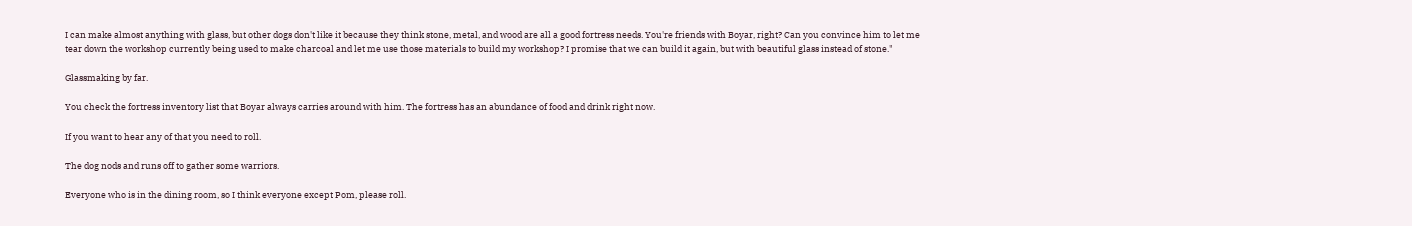I can make almost anything with glass, but other dogs don't like it because they think stone, metal, and wood are all a good fortress needs. You're friends with Boyar, right? Can you convince him to let me tear down the workshop currently being used to make charcoal and let me use those materials to build my workshop? I promise that we can build it again, but with beautiful glass instead of stone."

Glassmaking by far.

You check the fortress inventory list that Boyar always carries around with him. The fortress has an abundance of food and drink right now.

If you want to hear any of that you need to roll.

The dog nods and runs off to gather some warriors.

Everyone who is in the dining room, so I think everyone except Pom, please roll.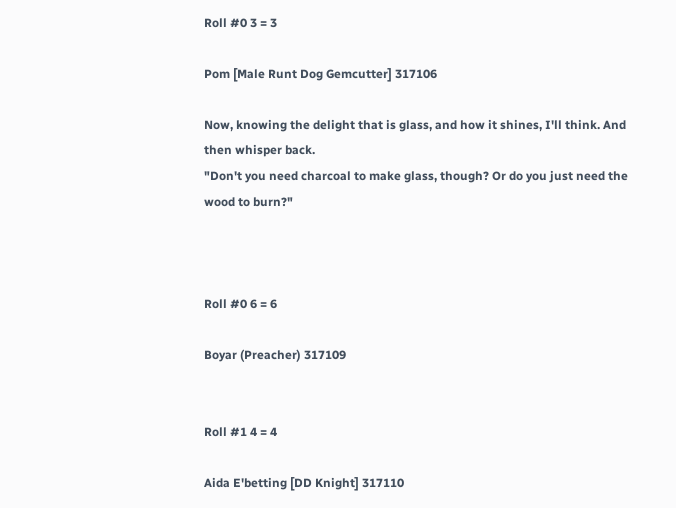Roll #0 3 = 3

Pom [Male Runt Dog Gemcutter] 317106

Now, knowing the delight that is glass, and how it shines, I'll think. And then whisper back.
"Don't you need charcoal to make glass, though? Or do you just need the wood to burn?"



Roll #0 6 = 6

Boyar (Preacher) 317109


Roll #1 4 = 4

Aida E'betting [DD Knight] 317110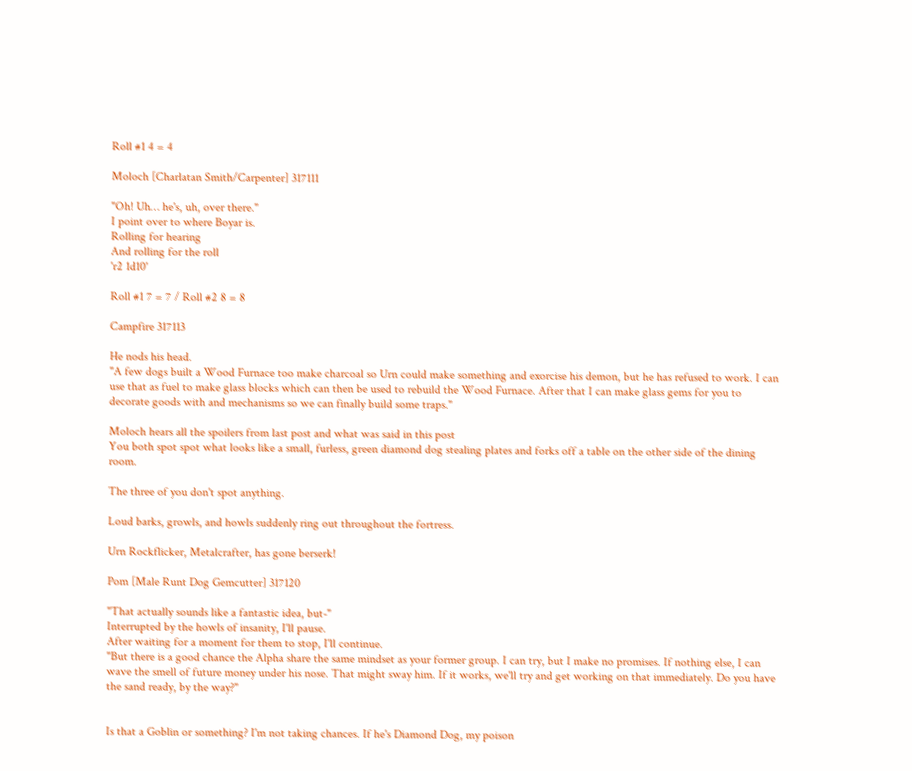Roll #1 4 = 4

Moloch [Charlatan Smith/Carpenter] 317111

"Oh! Uh… he's, uh, over there."
I point over to where Boyar is.
Rolling for hearing
And rolling for the roll
'r2 1d10'

Roll #1 7 = 7 / Roll #2 8 = 8

Campfire 317113

He nods his head.
"A few dogs built a Wood Furnace too make charcoal so Urn could make something and exorcise his demon, but he has refused to work. I can use that as fuel to make glass blocks which can then be used to rebuild the Wood Furnace. After that I can make glass gems for you to decorate goods with and mechanisms so we can finally build some traps."

Moloch hears all the spoilers from last post and what was said in this post
You both spot spot what looks like a small, furless, green diamond dog stealing plates and forks off a table on the other side of the dining room.

The three of you don't spot anything.

Loud barks, growls, and howls suddenly ring out throughout the fortress.

Urn Rockflicker, Metalcrafter, has gone berserk!

Pom [Male Runt Dog Gemcutter] 317120

"That actually sounds like a fantastic idea, but-"
Interrupted by the howls of insanity, I'll pause.
After waiting for a moment for them to stop, I'll continue.
"But there is a good chance the Alpha share the same mindset as your former group. I can try, but I make no promises. If nothing else, I can wave the smell of future money under his nose. That might sway him. If it works, we'll try and get working on that immediately. Do you have the sand ready, by the way?"


Is that a Goblin or something? I'm not taking chances. If he's Diamond Dog, my poison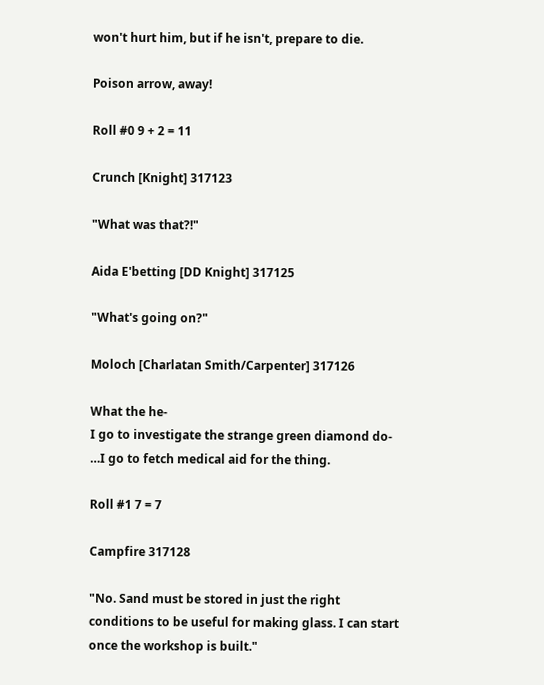won't hurt him, but if he isn't, prepare to die.

Poison arrow, away!

Roll #0 9 + 2 = 11

Crunch [Knight] 317123

"What was that?!"

Aida E'betting [DD Knight] 317125

"What's going on?"

Moloch [Charlatan Smith/Carpenter] 317126

What the he-
I go to investigate the strange green diamond do-
…I go to fetch medical aid for the thing.

Roll #1 7 = 7

Campfire 317128

"No. Sand must be stored in just the right conditions to be useful for making glass. I can start once the workshop is built."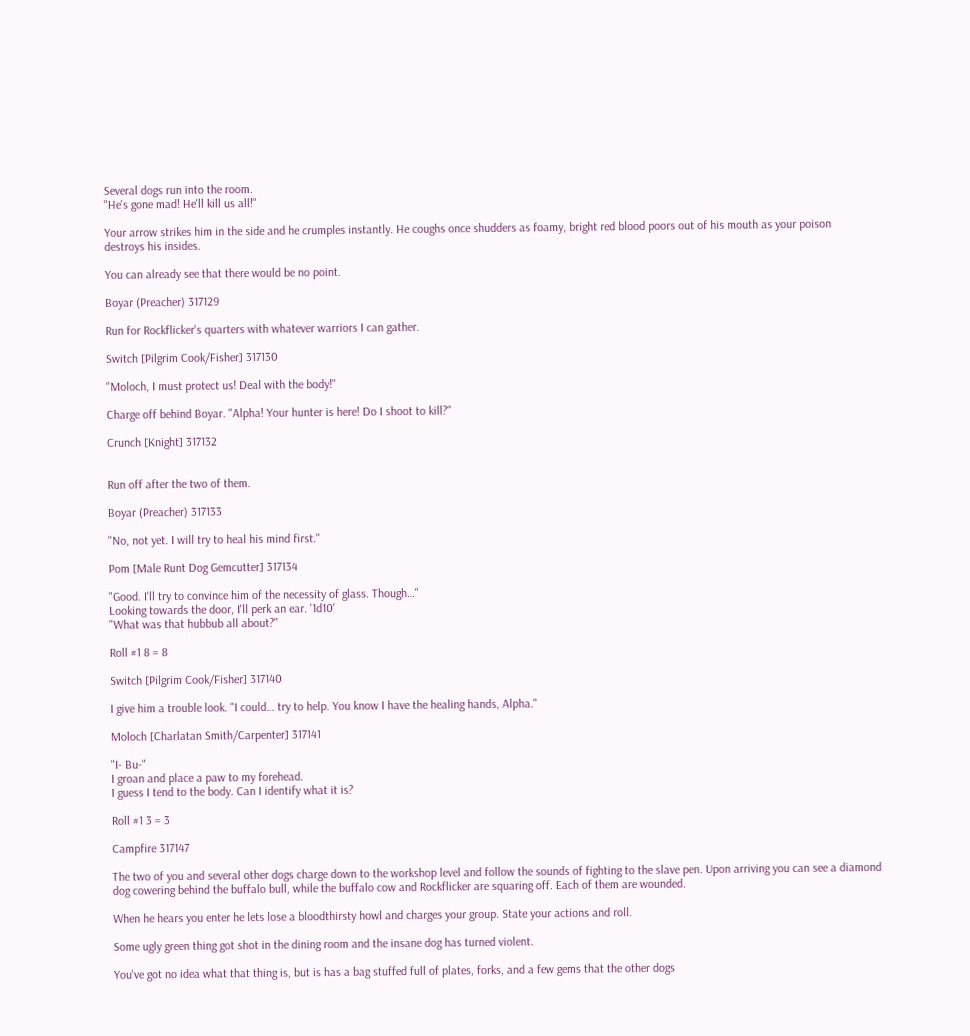Several dogs run into the room.
"He's gone mad! He'll kill us all!"

Your arrow strikes him in the side and he crumples instantly. He coughs once shudders as foamy, bright red blood poors out of his mouth as your poison destroys his insides.

You can already see that there would be no point.

Boyar (Preacher) 317129

Run for Rockflicker's quarters with whatever warriors I can gather.

Switch [Pilgrim Cook/Fisher] 317130

"Moloch, I must protect us! Deal with the body!"

Charge off behind Boyar. "Alpha! Your hunter is here! Do I shoot to kill?"

Crunch [Knight] 317132


Run off after the two of them.

Boyar (Preacher) 317133

"No, not yet. I will try to heal his mind first."

Pom [Male Runt Dog Gemcutter] 317134

"Good. I'll try to convince him of the necessity of glass. Though…"
Looking towards the door, I'll perk an ear. '1d10'
"What was that hubbub all about?"

Roll #1 8 = 8

Switch [Pilgrim Cook/Fisher] 317140

I give him a trouble look. "I could… try to help. You know I have the healing hands, Alpha."

Moloch [Charlatan Smith/Carpenter] 317141

"I- Bu-"
I groan and place a paw to my forehead.
I guess I tend to the body. Can I identify what it is?

Roll #1 3 = 3

Campfire 317147

The two of you and several other dogs charge down to the workshop level and follow the sounds of fighting to the slave pen. Upon arriving you can see a diamond dog cowering behind the buffalo bull, while the buffalo cow and Rockflicker are squaring off. Each of them are wounded.

When he hears you enter he lets lose a bloodthirsty howl and charges your group. State your actions and roll.

Some ugly green thing got shot in the dining room and the insane dog has turned violent.

You've got no idea what that thing is, but is has a bag stuffed full of plates, forks, and a few gems that the other dogs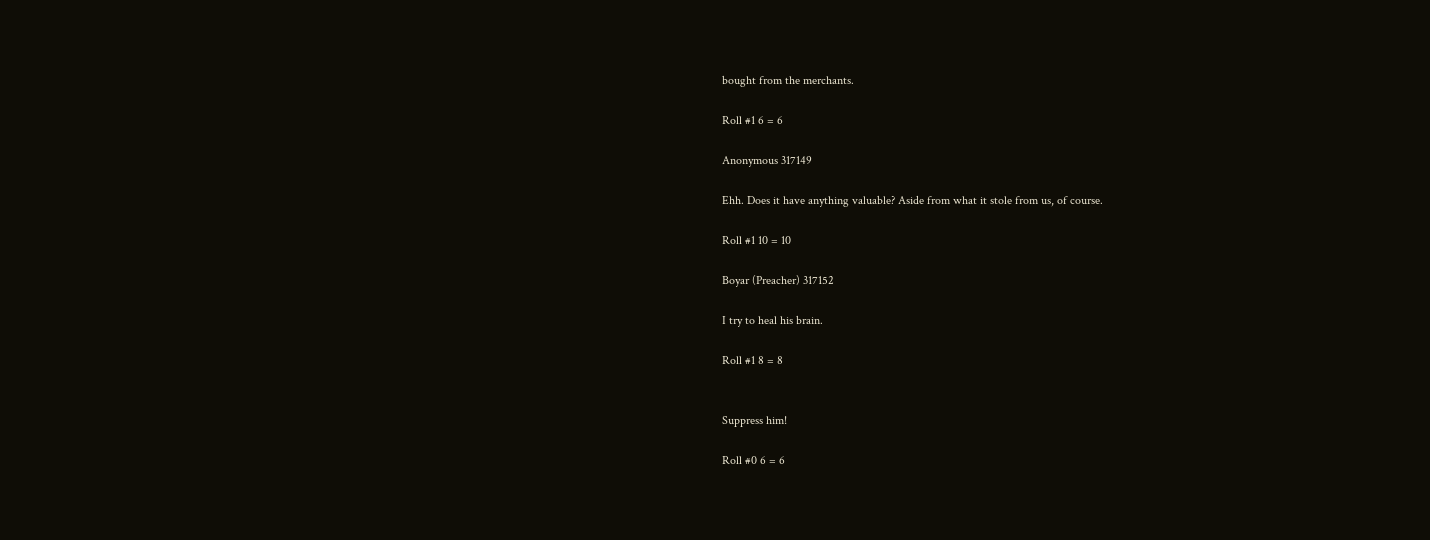bought from the merchants.

Roll #1 6 = 6

Anonymous 317149

Ehh. Does it have anything valuable? Aside from what it stole from us, of course.

Roll #1 10 = 10

Boyar (Preacher) 317152

I try to heal his brain.

Roll #1 8 = 8


Suppress him!

Roll #0 6 = 6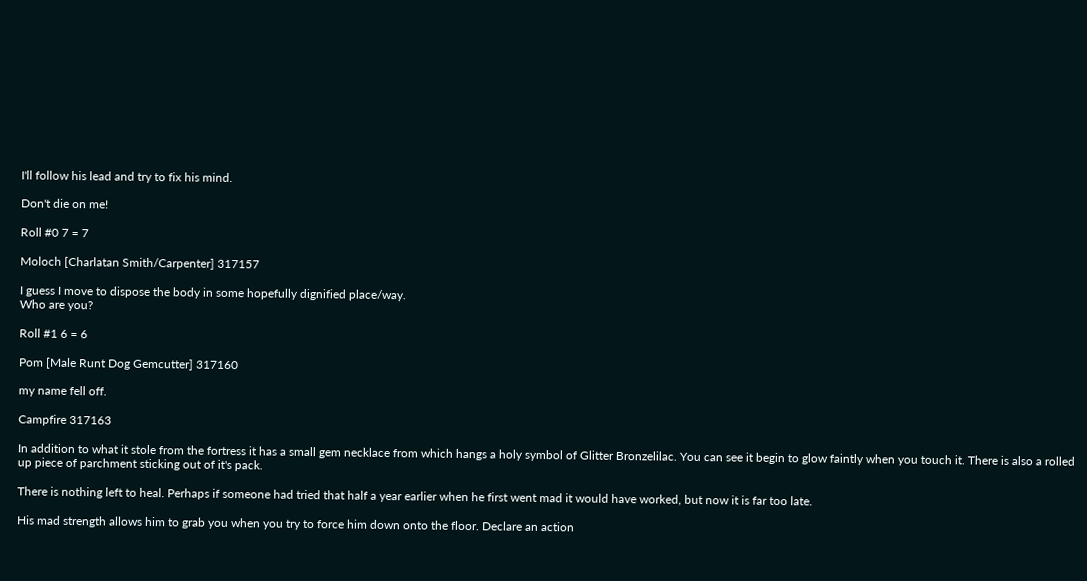I'll follow his lead and try to fix his mind.

Don't die on me!

Roll #0 7 = 7

Moloch [Charlatan Smith/Carpenter] 317157

I guess I move to dispose the body in some hopefully dignified place/way.
Who are you?

Roll #1 6 = 6

Pom [Male Runt Dog Gemcutter] 317160

my name fell off.

Campfire 317163

In addition to what it stole from the fortress it has a small gem necklace from which hangs a holy symbol of Glitter Bronzelilac. You can see it begin to glow faintly when you touch it. There is also a rolled up piece of parchment sticking out of it's pack.

There is nothing left to heal. Perhaps if someone had tried that half a year earlier when he first went mad it would have worked, but now it is far too late.

His mad strength allows him to grab you when you try to force him down onto the floor. Declare an action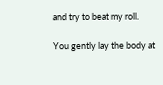and try to beat my roll.

You gently lay the body at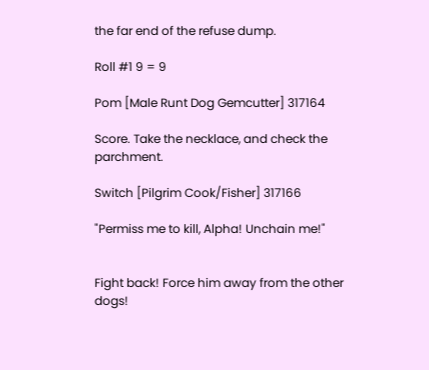the far end of the refuse dump.

Roll #1 9 = 9

Pom [Male Runt Dog Gemcutter] 317164

Score. Take the necklace, and check the parchment.

Switch [Pilgrim Cook/Fisher] 317166

"Permiss me to kill, Alpha! Unchain me!"


Fight back! Force him away from the other dogs!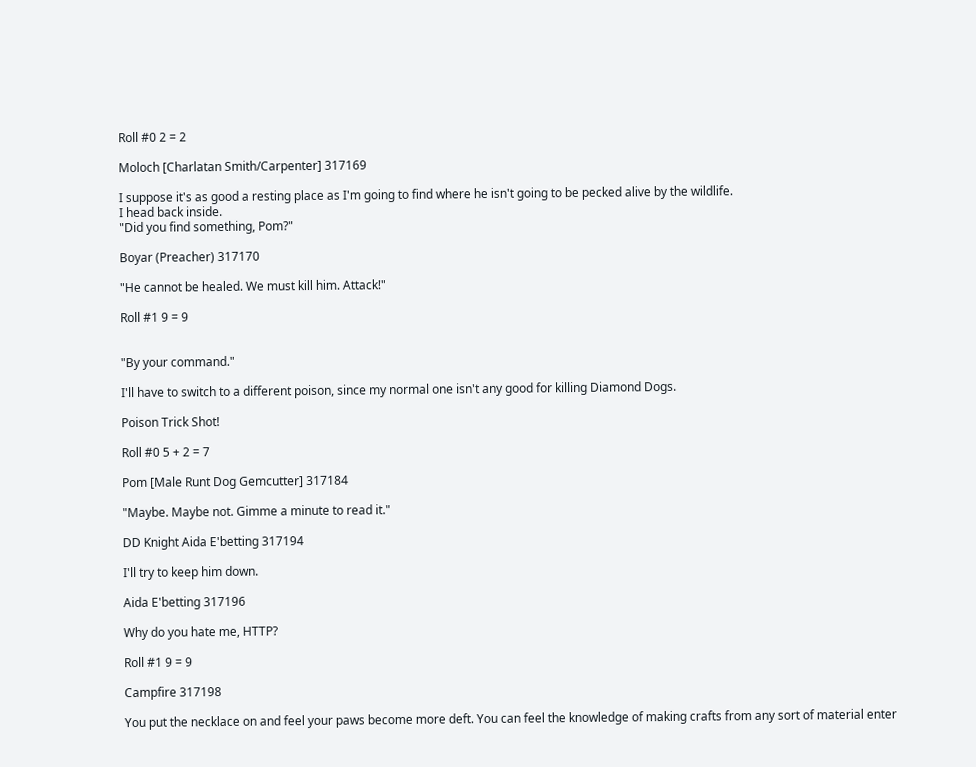Roll #0 2 = 2

Moloch [Charlatan Smith/Carpenter] 317169

I suppose it's as good a resting place as I'm going to find where he isn't going to be pecked alive by the wildlife.
I head back inside.
"Did you find something, Pom?"

Boyar (Preacher) 317170

"He cannot be healed. We must kill him. Attack!"

Roll #1 9 = 9


"By your command."

I'll have to switch to a different poison, since my normal one isn't any good for killing Diamond Dogs.

Poison Trick Shot!

Roll #0 5 + 2 = 7

Pom [Male Runt Dog Gemcutter] 317184

"Maybe. Maybe not. Gimme a minute to read it."

DD Knight Aida E'betting 317194

I'll try to keep him down.

Aida E'betting 317196

Why do you hate me, HTTP?

Roll #1 9 = 9

Campfire 317198

You put the necklace on and feel your paws become more deft. You can feel the knowledge of making crafts from any sort of material enter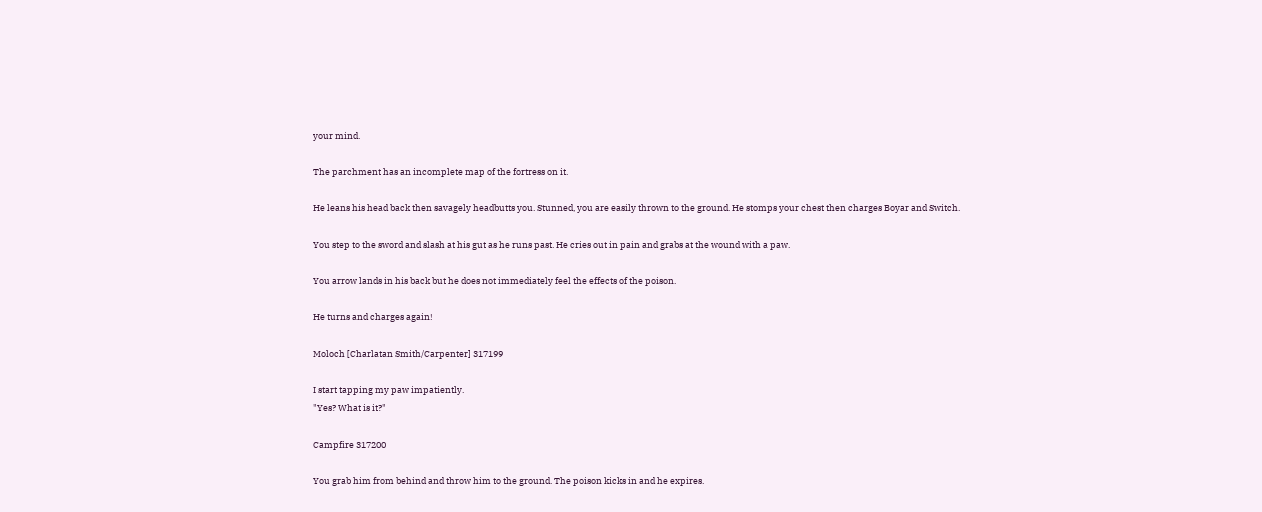your mind.

The parchment has an incomplete map of the fortress on it.

He leans his head back then savagely headbutts you. Stunned, you are easily thrown to the ground. He stomps your chest then charges Boyar and Switch.

You step to the sword and slash at his gut as he runs past. He cries out in pain and grabs at the wound with a paw.

You arrow lands in his back but he does not immediately feel the effects of the poison.

He turns and charges again!

Moloch [Charlatan Smith/Carpenter] 317199

I start tapping my paw impatiently.
"Yes? What is it?"

Campfire 317200

You grab him from behind and throw him to the ground. The poison kicks in and he expires.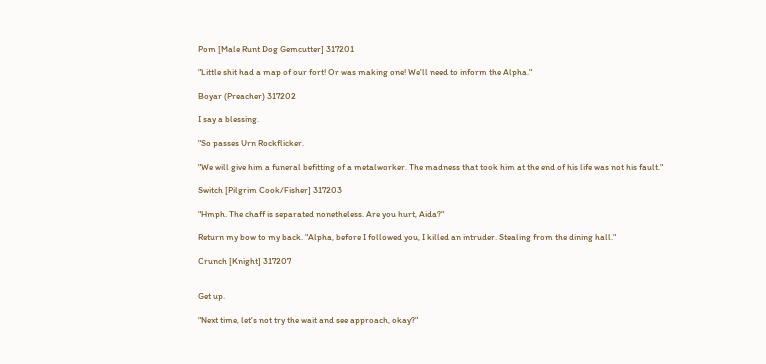Pom [Male Runt Dog Gemcutter] 317201

"Little shit had a map of our fort! Or was making one! We'll need to inform the Alpha."

Boyar (Preacher) 317202

I say a blessing.

"So passes Urn Rockflicker.

"We will give him a funeral befitting of a metalworker. The madness that took him at the end of his life was not his fault."

Switch [Pilgrim Cook/Fisher] 317203

"Hmph. The chaff is separated nonetheless. Are you hurt, Aida?"

Return my bow to my back. "Alpha, before I followed you, I killed an intruder. Stealing from the dining hall."

Crunch [Knight] 317207


Get up.

"Next time, let's not try the wait and see approach, okay?"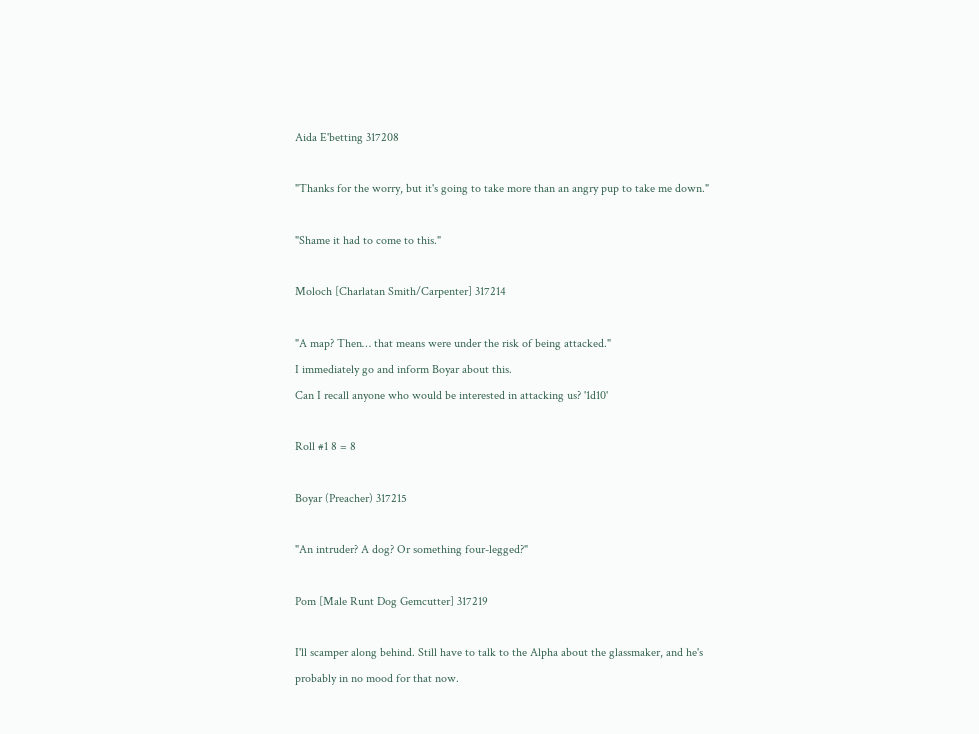Aida E'betting 317208

"Thanks for the worry, but it's going to take more than an angry pup to take me down."

"Shame it had to come to this."

Moloch [Charlatan Smith/Carpenter] 317214

"A map? Then… that means were under the risk of being attacked."
I immediately go and inform Boyar about this.
Can I recall anyone who would be interested in attacking us? '1d10'

Roll #1 8 = 8

Boyar (Preacher) 317215

"An intruder? A dog? Or something four-legged?"

Pom [Male Runt Dog Gemcutter] 317219

I'll scamper along behind. Still have to talk to the Alpha about the glassmaker, and he's probably in no mood for that now.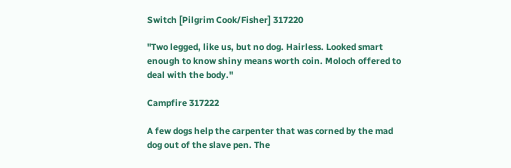Switch [Pilgrim Cook/Fisher] 317220

"Two legged, like us, but no dog. Hairless. Looked smart enough to know shiny means worth coin. Moloch offered to deal with the body."

Campfire 317222

A few dogs help the carpenter that was corned by the mad dog out of the slave pen. The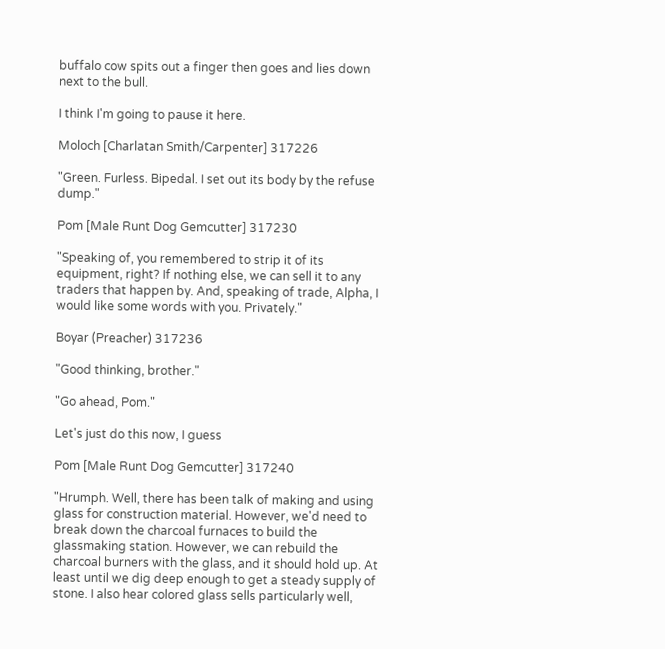buffalo cow spits out a finger then goes and lies down next to the bull.

I think I'm going to pause it here.

Moloch [Charlatan Smith/Carpenter] 317226

"Green. Furless. Bipedal. I set out its body by the refuse dump."

Pom [Male Runt Dog Gemcutter] 317230

"Speaking of, you remembered to strip it of its equipment, right? If nothing else, we can sell it to any traders that happen by. And, speaking of trade, Alpha, I would like some words with you. Privately."

Boyar (Preacher) 317236

"Good thinking, brother."

"Go ahead, Pom."

Let's just do this now, I guess

Pom [Male Runt Dog Gemcutter] 317240

"Hrumph. Well, there has been talk of making and using glass for construction material. However, we'd need to break down the charcoal furnaces to build the glassmaking station. However, we can rebuild the charcoal burners with the glass, and it should hold up. At least until we dig deep enough to get a steady supply of stone. I also hear colored glass sells particularly well,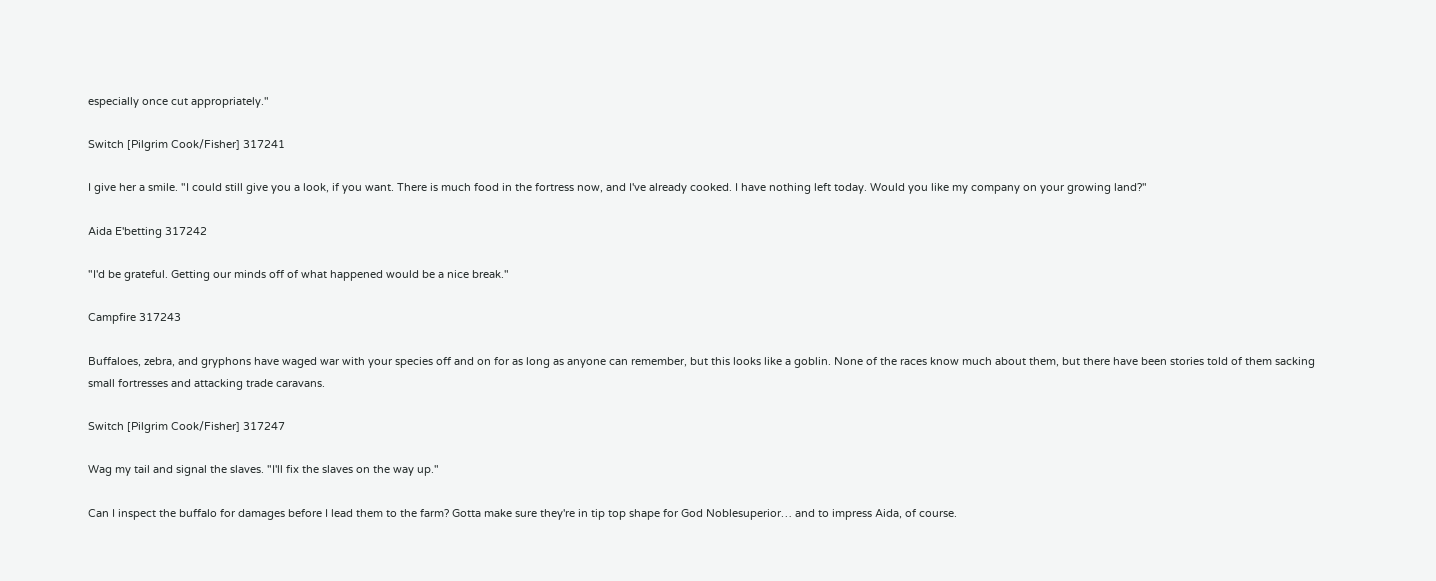especially once cut appropriately."

Switch [Pilgrim Cook/Fisher] 317241

I give her a smile. "I could still give you a look, if you want. There is much food in the fortress now, and I've already cooked. I have nothing left today. Would you like my company on your growing land?"

Aida E'betting 317242

"I'd be grateful. Getting our minds off of what happened would be a nice break."

Campfire 317243

Buffaloes, zebra, and gryphons have waged war with your species off and on for as long as anyone can remember, but this looks like a goblin. None of the races know much about them, but there have been stories told of them sacking small fortresses and attacking trade caravans.

Switch [Pilgrim Cook/Fisher] 317247

Wag my tail and signal the slaves. "I'll fix the slaves on the way up."

Can I inspect the buffalo for damages before I lead them to the farm? Gotta make sure they're in tip top shape for God Noblesuperior… and to impress Aida, of course.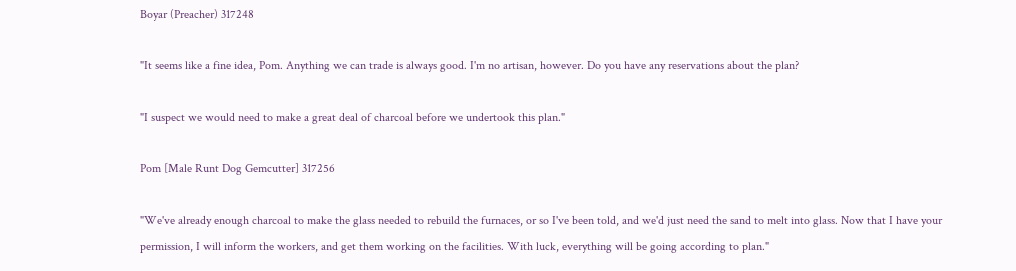Boyar (Preacher) 317248

"It seems like a fine idea, Pom. Anything we can trade is always good. I'm no artisan, however. Do you have any reservations about the plan?

"I suspect we would need to make a great deal of charcoal before we undertook this plan."

Pom [Male Runt Dog Gemcutter] 317256

"We've already enough charcoal to make the glass needed to rebuild the furnaces, or so I've been told, and we'd just need the sand to melt into glass. Now that I have your permission, I will inform the workers, and get them working on the facilities. With luck, everything will be going according to plan."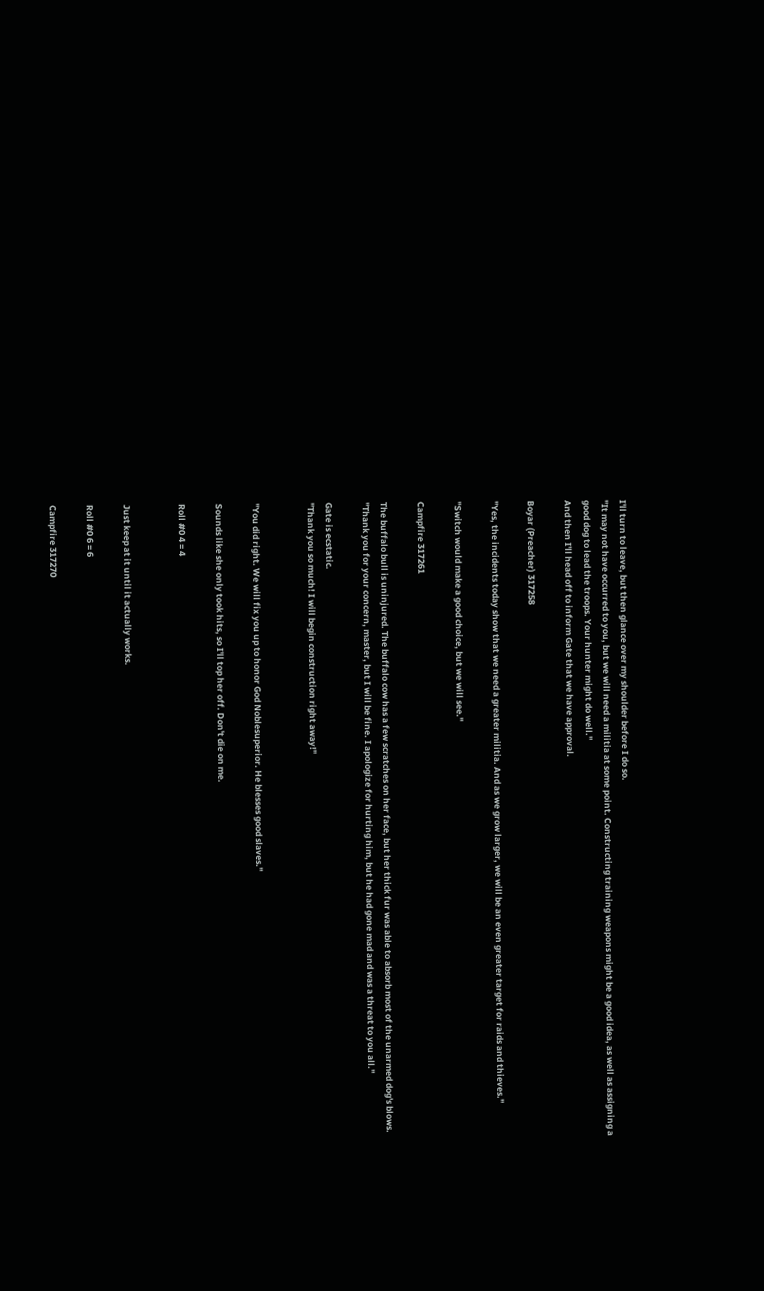I'll turn to leave, but then glance over my shoulder before I do so.
"It may not have occurred to you, but we will need a militia at some point. Constructing training weapons might be a good idea, as well as assigning a good dog to lead the troops. Your hunter might do well."
And then I'll head off to inform Gate that we have approval.

Boyar (Preacher) 317258

"Yes, the incidents today show that we need a greater militia. And as we grow larger, we will be an even greater target for raids and thieves."

"Switch would make a good choice, but we will see."

Campfire 317261

The buffalo bull is uninjured. The buffalo cow has a few scratches on her face, but her thick fur was able to absorb most of the unarmed dog's blows.
"Thank you for your concern, master, but I will be fine. I apologize for hurting him, but he had gone mad and was a threat to you all."

Gate is ecstatic.
"Thank you so much! I will begin construction right away!"


"You did right. We will fix you up to honor God Noblesuperior. He blesses good slaves."

Sounds like she only took hits, so I'll top her off. Don't die on me.

Roll #0 4 = 4


Just keep at it until it actually works.

Roll #0 6 = 6

Campfire 317270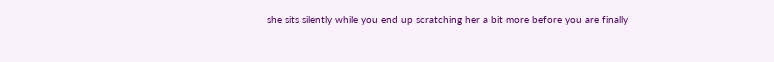she sits silently while you end up scratching her a bit more before you are finally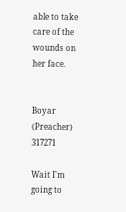able to take care of the wounds on her face.


Boyar (Preacher) 317271

Wait I'm going to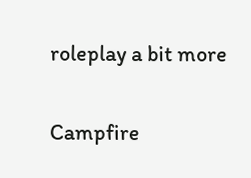roleplay a bit more


Campfire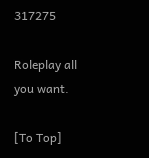317275

Roleplay all you want.

[To Top]